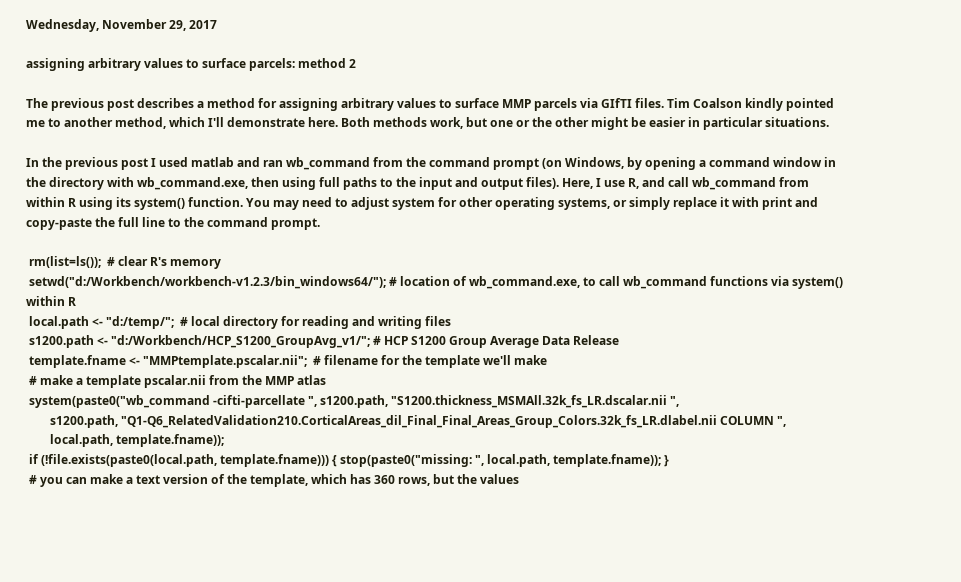Wednesday, November 29, 2017

assigning arbitrary values to surface parcels: method 2

The previous post describes a method for assigning arbitrary values to surface MMP parcels via GIfTI files. Tim Coalson kindly pointed me to another method, which I'll demonstrate here. Both methods work, but one or the other might be easier in particular situations.

In the previous post I used matlab and ran wb_command from the command prompt (on Windows, by opening a command window in the directory with wb_command.exe, then using full paths to the input and output files). Here, I use R, and call wb_command from within R using its system() function. You may need to adjust system for other operating systems, or simply replace it with print and copy-paste the full line to the command prompt.

 rm(list=ls());  # clear R's memory
 setwd("d:/Workbench/workbench-v1.2.3/bin_windows64/"); # location of wb_command.exe, to call wb_command functions via system() within R
 local.path <- "d:/temp/";  # local directory for reading and writing files
 s1200.path <- "d:/Workbench/HCP_S1200_GroupAvg_v1/"; # HCP S1200 Group Average Data Release
 template.fname <- "MMPtemplate.pscalar.nii";  # filename for the template we'll make
 # make a template pscalar.nii from the MMP atlas
 system(paste0("wb_command -cifti-parcellate ", s1200.path, "S1200.thickness_MSMAll.32k_fs_LR.dscalar.nii ",
        s1200.path, "Q1-Q6_RelatedValidation210.CorticalAreas_dil_Final_Final_Areas_Group_Colors.32k_fs_LR.dlabel.nii COLUMN ",
        local.path, template.fname));
 if (!file.exists(paste0(local.path, template.fname))) { stop(paste0("missing: ", local.path, template.fname)); }
 # you can make a text version of the template, which has 360 rows, but the values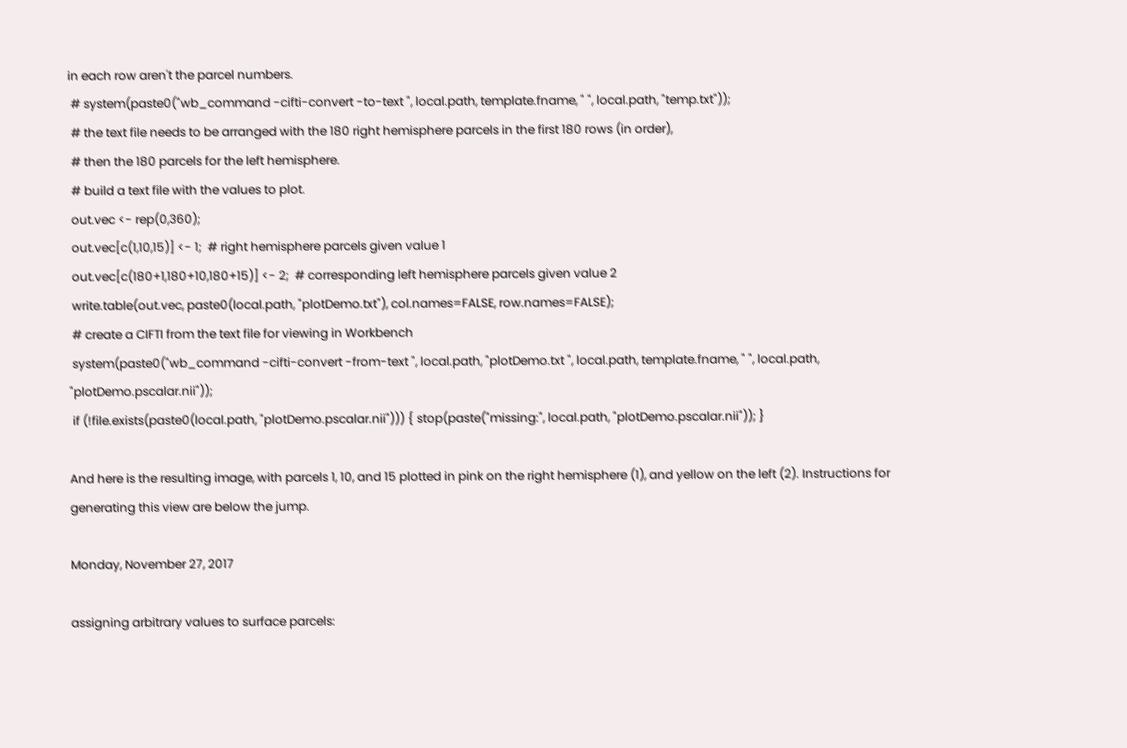in each row aren't the parcel numbers.
 # system(paste0("wb_command -cifti-convert -to-text ", local.path, template.fname, " ", local.path, "temp.txt"));
 # the text file needs to be arranged with the 180 right hemisphere parcels in the first 180 rows (in order),
 # then the 180 parcels for the left hemisphere.
 # build a text file with the values to plot.
 out.vec <- rep(0,360);
 out.vec[c(1,10,15)] <- 1;  # right hemisphere parcels given value 1
 out.vec[c(180+1,180+10,180+15)] <- 2;  # corresponding left hemisphere parcels given value 2
 write.table(out.vec, paste0(local.path, "plotDemo.txt"), col.names=FALSE, row.names=FALSE);
 # create a CIFTI from the text file for viewing in Workbench
 system(paste0("wb_command -cifti-convert -from-text ", local.path, "plotDemo.txt ", local.path, template.fname, " ", local.path, "plotDemo.pscalar.nii"));
 if (!file.exists(paste0(local.path, "plotDemo.pscalar.nii"))) { stop(paste("missing:", local.path, "plotDemo.pscalar.nii")); }

And here is the resulting image, with parcels 1, 10, and 15 plotted in pink on the right hemisphere (1), and yellow on the left (2). Instructions for generating this view are below the jump.

Monday, November 27, 2017

assigning arbitrary values to surface parcels: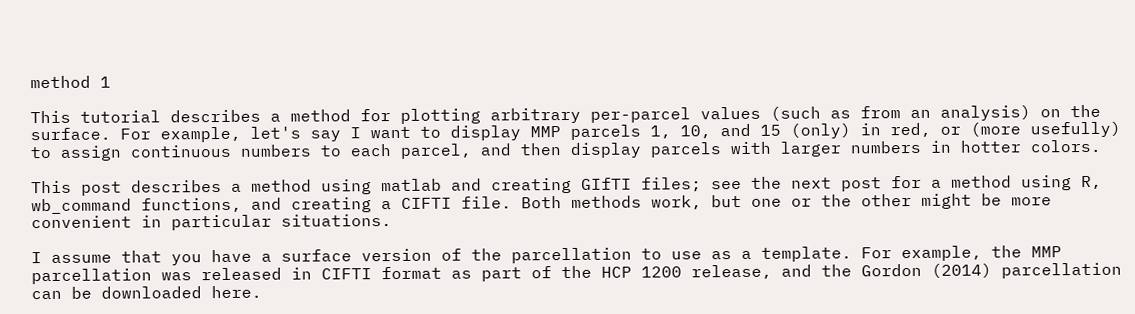method 1

This tutorial describes a method for plotting arbitrary per-parcel values (such as from an analysis) on the surface. For example, let's say I want to display MMP parcels 1, 10, and 15 (only) in red, or (more usefully) to assign continuous numbers to each parcel, and then display parcels with larger numbers in hotter colors.

This post describes a method using matlab and creating GIfTI files; see the next post for a method using R, wb_command functions, and creating a CIFTI file. Both methods work, but one or the other might be more convenient in particular situations.

I assume that you have a surface version of the parcellation to use as a template. For example, the MMP parcellation was released in CIFTI format as part of the HCP 1200 release, and the Gordon (2014) parcellation can be downloaded here.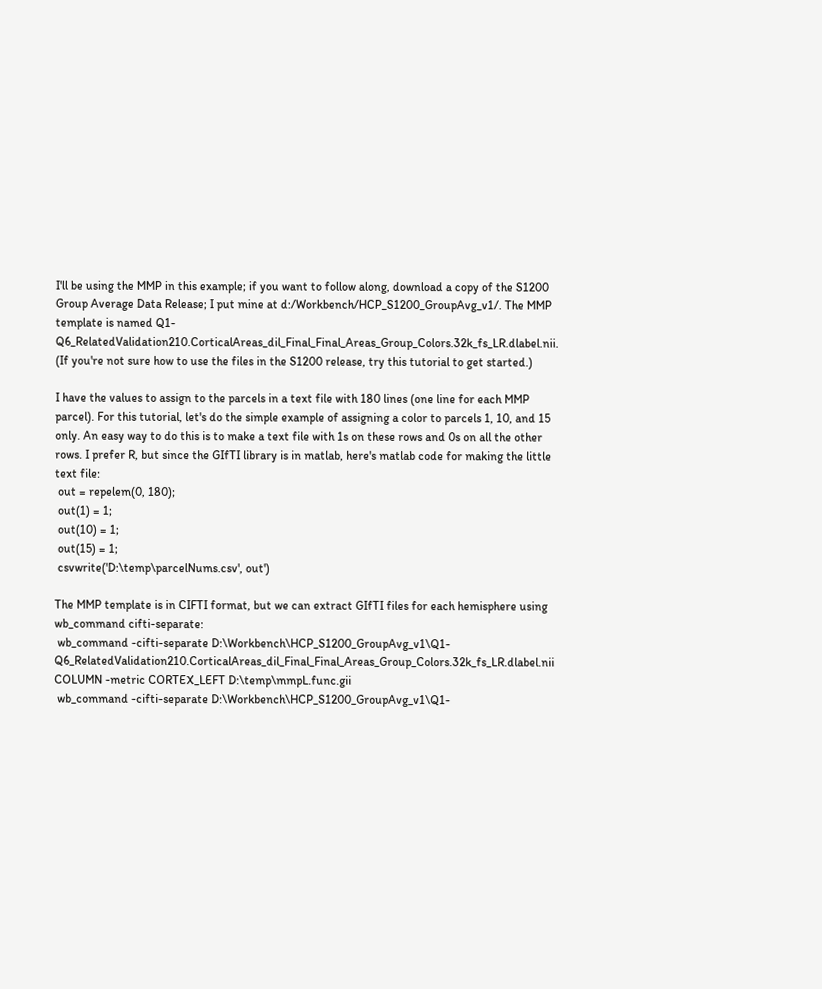I'll be using the MMP in this example; if you want to follow along, download a copy of the S1200 Group Average Data Release; I put mine at d:/Workbench/HCP_S1200_GroupAvg_v1/. The MMP template is named Q1-Q6_RelatedValidation210.CorticalAreas_dil_Final_Final_Areas_Group_Colors.32k_fs_LR.dlabel.nii. (If you're not sure how to use the files in the S1200 release, try this tutorial to get started.)

I have the values to assign to the parcels in a text file with 180 lines (one line for each MMP parcel). For this tutorial, let's do the simple example of assigning a color to parcels 1, 10, and 15 only. An easy way to do this is to make a text file with 1s on these rows and 0s on all the other rows. I prefer R, but since the GIfTI library is in matlab, here's matlab code for making the little text file:
 out = repelem(0, 180);
 out(1) = 1;
 out(10) = 1;
 out(15) = 1;
 csvwrite('D:\temp\parcelNums.csv', out')

The MMP template is in CIFTI format, but we can extract GIfTI files for each hemisphere using wb_command cifti-separate:
 wb_command -cifti-separate D:\Workbench\HCP_S1200_GroupAvg_v1\Q1-Q6_RelatedValidation210.CorticalAreas_dil_Final_Final_Areas_Group_Colors.32k_fs_LR.dlabel.nii COLUMN -metric CORTEX_LEFT D:\temp\mmpL.func.gii
 wb_command -cifti-separate D:\Workbench\HCP_S1200_GroupAvg_v1\Q1-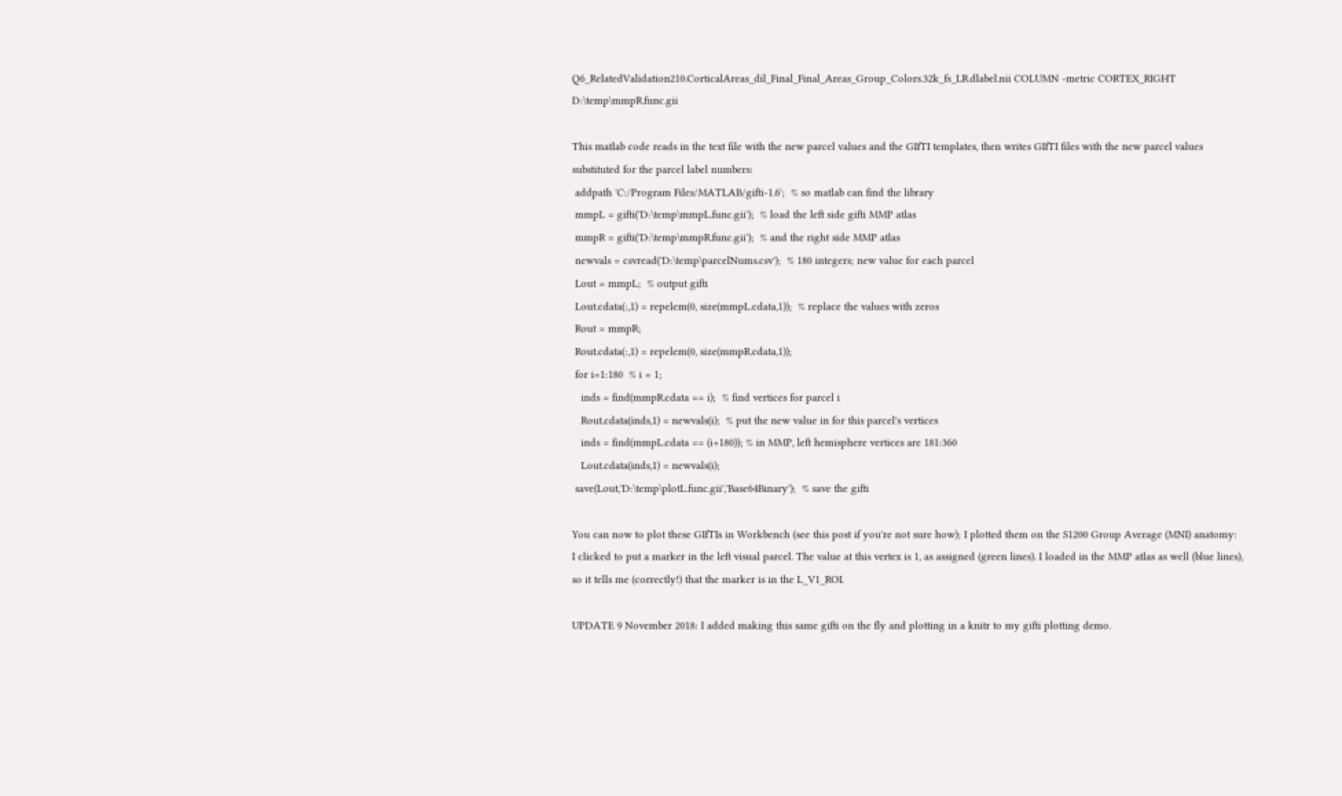Q6_RelatedValidation210.CorticalAreas_dil_Final_Final_Areas_Group_Colors.32k_fs_LR.dlabel.nii COLUMN -metric CORTEX_RIGHT D:\temp\mmpR.func.gii

This matlab code reads in the text file with the new parcel values and the GIfTI templates, then writes GIfTI files with the new parcel values substituted for the parcel label numbers:
 addpath 'C:/Program Files/MATLAB/gifti-1.6';  % so matlab can find the library
 mmpL = gifti('D:\temp\mmpL.func.gii');  % load the left side gifti MMP atlas
 mmpR = gifti('D:\temp\mmpR.func.gii');  % and the right side MMP atlas
 newvals = csvread('D:\temp\parcelNums.csv');  % 180 integers; new value for each parcel
 Lout = mmpL;  % output gifti
 Lout.cdata(:,1) = repelem(0, size(mmpL.cdata,1));  % replace the values with zeros
 Rout = mmpR;
 Rout.cdata(:,1) = repelem(0, size(mmpR.cdata,1));
 for i=1:180  % i = 1;
   inds = find(mmpR.cdata == i);  % find vertices for parcel i
   Rout.cdata(inds,1) = newvals(i);  % put the new value in for this parcel's vertices
   inds = find(mmpL.cdata == (i+180)); % in MMP, left hemisphere vertices are 181:360
   Lout.cdata(inds,1) = newvals(i);
 save(Lout,'D:\temp\plotL.func.gii','Base64Binary');  % save the gifti

You can now to plot these GIfTIs in Workbench (see this post if you're not sure how); I plotted them on the S1200 Group Average (MNI) anatomy:
I clicked to put a marker in the left visual parcel. The value at this vertex is 1, as assigned (green lines). I loaded in the MMP atlas as well (blue lines), so it tells me (correctly!) that the marker is in the L_V1_ROI.

UPDATE 9 November 2018: I added making this same gifti on the fly and plotting in a knitr to my gifti plotting demo.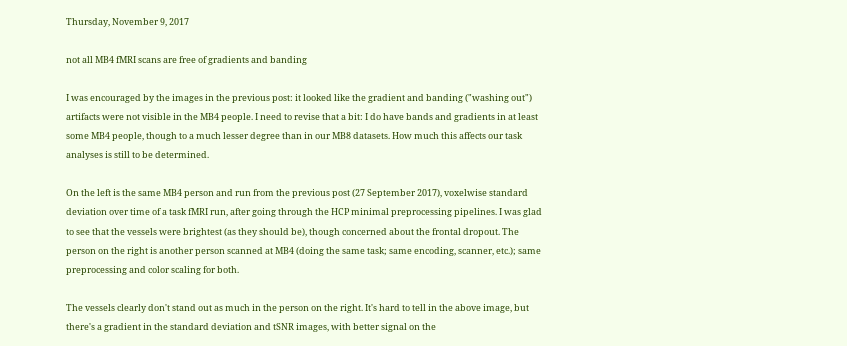Thursday, November 9, 2017

not all MB4 fMRI scans are free of gradients and banding

I was encouraged by the images in the previous post: it looked like the gradient and banding ("washing out") artifacts were not visible in the MB4 people. I need to revise that a bit: I do have bands and gradients in at least some MB4 people, though to a much lesser degree than in our MB8 datasets. How much this affects our task analyses is still to be determined.

On the left is the same MB4 person and run from the previous post (27 September 2017), voxelwise standard deviation over time of a task fMRI run, after going through the HCP minimal preprocessing pipelines. I was glad to see that the vessels were brightest (as they should be), though concerned about the frontal dropout. The person on the right is another person scanned at MB4 (doing the same task; same encoding, scanner, etc.); same preprocessing and color scaling for both.

The vessels clearly don't stand out as much in the person on the right. It's hard to tell in the above image, but there's a gradient in the standard deviation and tSNR images, with better signal on the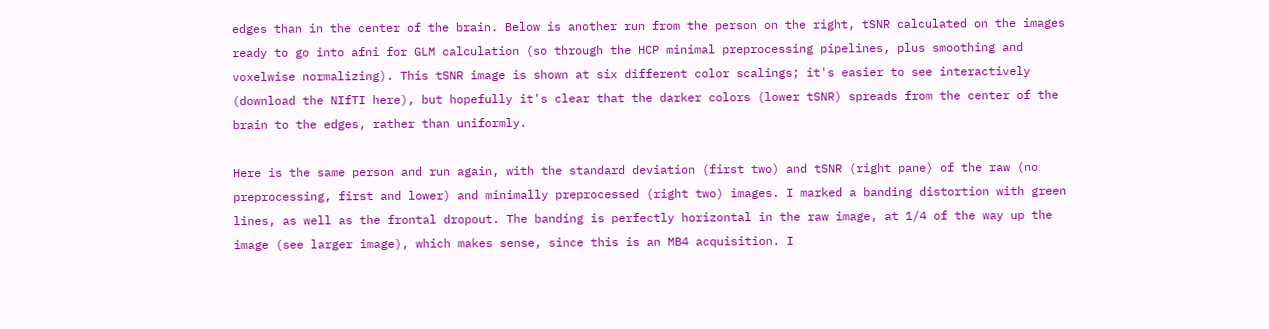edges than in the center of the brain. Below is another run from the person on the right, tSNR calculated on the images ready to go into afni for GLM calculation (so through the HCP minimal preprocessing pipelines, plus smoothing and voxelwise normalizing). This tSNR image is shown at six different color scalings; it's easier to see interactively (download the NIfTI here), but hopefully it's clear that the darker colors (lower tSNR) spreads from the center of the brain to the edges, rather than uniformly.

Here is the same person and run again, with the standard deviation (first two) and tSNR (right pane) of the raw (no preprocessing, first and lower) and minimally preprocessed (right two) images. I marked a banding distortion with green lines, as well as the frontal dropout. The banding is perfectly horizontal in the raw image, at 1/4 of the way up the image (see larger image), which makes sense, since this is an MB4 acquisition. I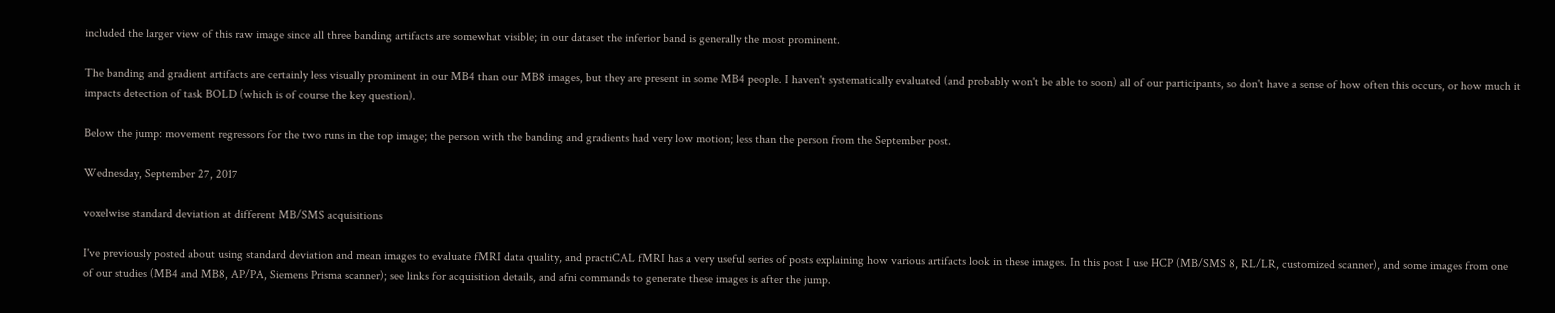included the larger view of this raw image since all three banding artifacts are somewhat visible; in our dataset the inferior band is generally the most prominent.

The banding and gradient artifacts are certainly less visually prominent in our MB4 than our MB8 images, but they are present in some MB4 people. I haven't systematically evaluated (and probably won't be able to soon) all of our participants, so don't have a sense of how often this occurs, or how much it impacts detection of task BOLD (which is of course the key question).

Below the jump: movement regressors for the two runs in the top image; the person with the banding and gradients had very low motion; less than the person from the September post.

Wednesday, September 27, 2017

voxelwise standard deviation at different MB/SMS acquisitions

I've previously posted about using standard deviation and mean images to evaluate fMRI data quality, and practiCAL fMRI has a very useful series of posts explaining how various artifacts look in these images. In this post I use HCP (MB/SMS 8, RL/LR, customized scanner), and some images from one of our studies (MB4 and MB8, AP/PA, Siemens Prisma scanner); see links for acquisition details, and afni commands to generate these images is after the jump.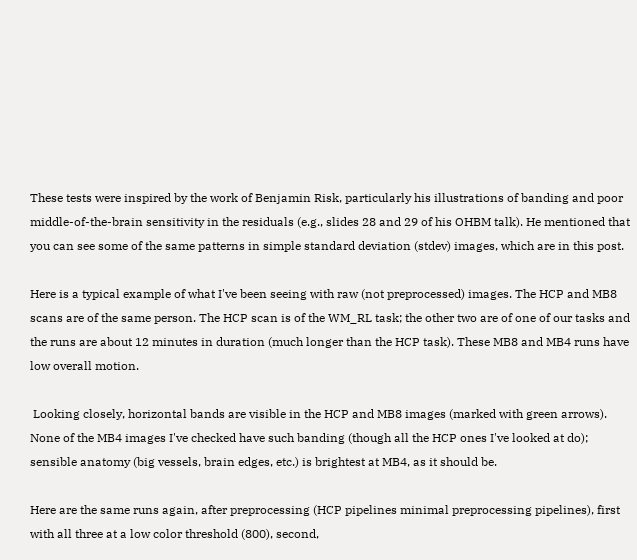These tests were inspired by the work of Benjamin Risk, particularly his illustrations of banding and poor middle-of-the-brain sensitivity in the residuals (e.g., slides 28 and 29 of his OHBM talk). He mentioned that you can see some of the same patterns in simple standard deviation (stdev) images, which are in this post.

Here is a typical example of what I've been seeing with raw (not preprocessed) images. The HCP and MB8 scans are of the same person. The HCP scan is of the WM_RL task; the other two are of one of our tasks and the runs are about 12 minutes in duration (much longer than the HCP task). These MB8 and MB4 runs have low overall motion.

 Looking closely, horizontal bands are visible in the HCP and MB8 images (marked with green arrows). None of the MB4 images I've checked have such banding (though all the HCP ones I've looked at do); sensible anatomy (big vessels, brain edges, etc.) is brightest at MB4, as it should be.

Here are the same runs again, after preprocessing (HCP pipelines minimal preprocessing pipelines), first with all three at a low color threshold (800), second,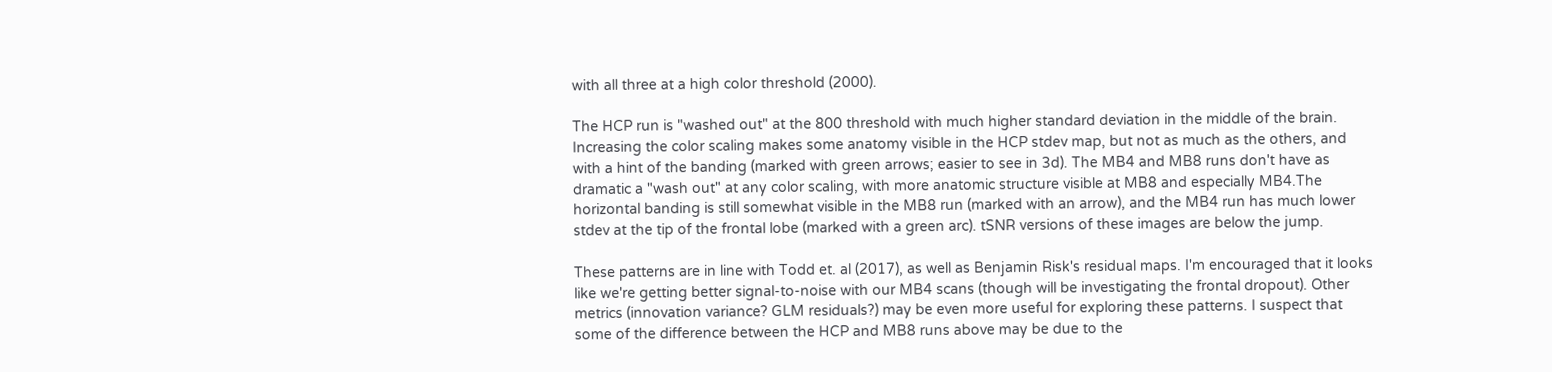with all three at a high color threshold (2000).

The HCP run is "washed out" at the 800 threshold with much higher standard deviation in the middle of the brain. Increasing the color scaling makes some anatomy visible in the HCP stdev map, but not as much as the others, and with a hint of the banding (marked with green arrows; easier to see in 3d). The MB4 and MB8 runs don't have as dramatic a "wash out" at any color scaling, with more anatomic structure visible at MB8 and especially MB4.The horizontal banding is still somewhat visible in the MB8 run (marked with an arrow), and the MB4 run has much lower stdev at the tip of the frontal lobe (marked with a green arc). tSNR versions of these images are below the jump.

These patterns are in line with Todd et. al (2017), as well as Benjamin Risk's residual maps. I'm encouraged that it looks like we're getting better signal-to-noise with our MB4 scans (though will be investigating the frontal dropout). Other metrics (innovation variance? GLM residuals?) may be even more useful for exploring these patterns. I suspect that some of the difference between the HCP and MB8 runs above may be due to the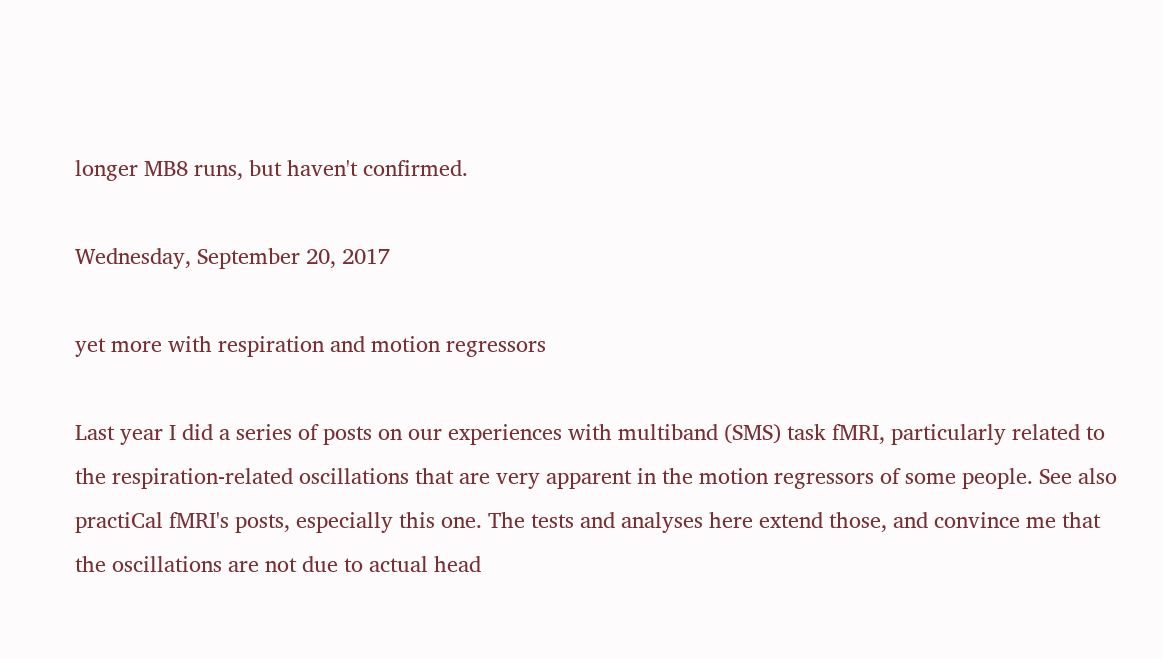longer MB8 runs, but haven't confirmed.

Wednesday, September 20, 2017

yet more with respiration and motion regressors

Last year I did a series of posts on our experiences with multiband (SMS) task fMRI, particularly related to the respiration-related oscillations that are very apparent in the motion regressors of some people. See also practiCal fMRI's posts, especially this one. The tests and analyses here extend those, and convince me that the oscillations are not due to actual head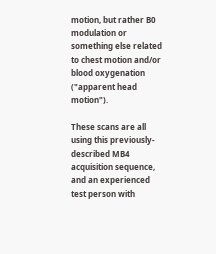motion, but rather B0 modulation or something else related to chest motion and/or blood oxygenation ("apparent head motion").

These scans are all using this previously-described MB4 acquisition sequence, and an experienced test person with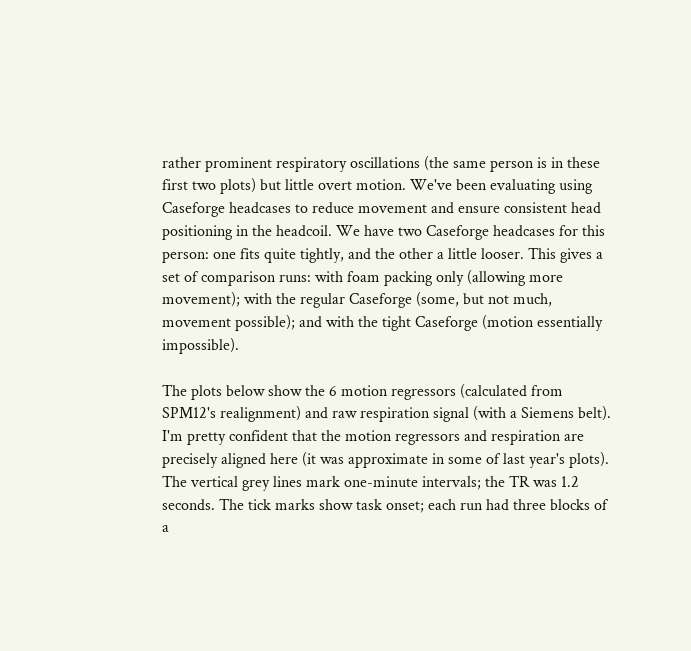rather prominent respiratory oscillations (the same person is in these first two plots) but little overt motion. We've been evaluating using Caseforge headcases to reduce movement and ensure consistent head positioning in the headcoil. We have two Caseforge headcases for this person: one fits quite tightly, and the other a little looser. This gives a set of comparison runs: with foam packing only (allowing more movement); with the regular Caseforge (some, but not much, movement possible); and with the tight Caseforge (motion essentially impossible).

The plots below show the 6 motion regressors (calculated from SPM12's realignment) and raw respiration signal (with a Siemens belt). I'm pretty confident that the motion regressors and respiration are precisely aligned here (it was approximate in some of last year's plots). The vertical grey lines mark one-minute intervals; the TR was 1.2 seconds. The tick marks show task onset; each run had three blocks of a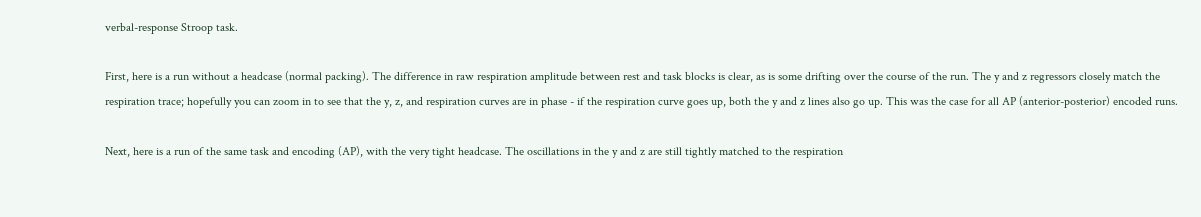verbal-response Stroop task.

First, here is a run without a headcase (normal packing). The difference in raw respiration amplitude between rest and task blocks is clear, as is some drifting over the course of the run. The y and z regressors closely match the respiration trace; hopefully you can zoom in to see that the y, z, and respiration curves are in phase - if the respiration curve goes up, both the y and z lines also go up. This was the case for all AP (anterior-posterior) encoded runs.

Next, here is a run of the same task and encoding (AP), with the very tight headcase. The oscillations in the y and z are still tightly matched to the respiration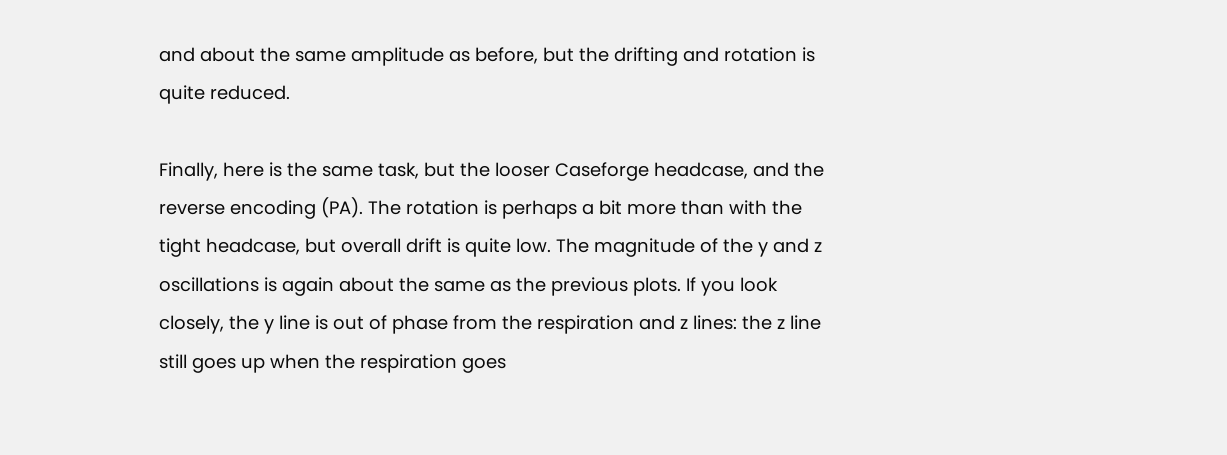and about the same amplitude as before, but the drifting and rotation is quite reduced.

Finally, here is the same task, but the looser Caseforge headcase, and the reverse encoding (PA). The rotation is perhaps a bit more than with the tight headcase, but overall drift is quite low. The magnitude of the y and z oscillations is again about the same as the previous plots. If you look closely, the y line is out of phase from the respiration and z lines: the z line still goes up when the respiration goes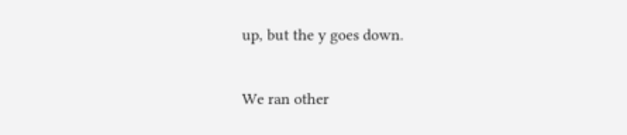up, but the y goes down.

We ran other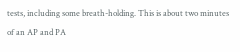tests, including some breath-holding. This is about two minutes of an AP and PA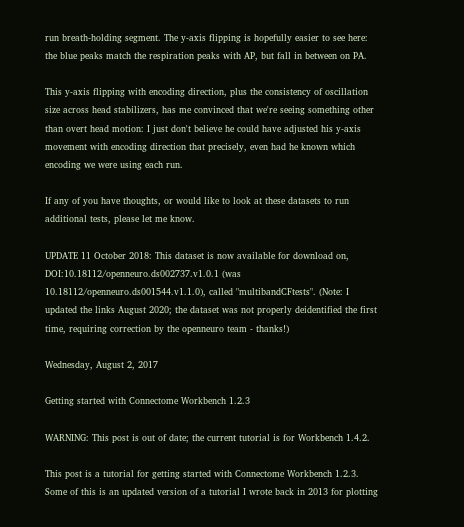run breath-holding segment. The y-axis flipping is hopefully easier to see here: the blue peaks match the respiration peaks with AP, but fall in between on PA.

This y-axis flipping with encoding direction, plus the consistency of oscillation size across head stabilizers, has me convinced that we're seeing something other than overt head motion: I just don't believe he could have adjusted his y-axis movement with encoding direction that precisely, even had he known which encoding we were using each run.

If any of you have thoughts, or would like to look at these datasets to run additional tests, please let me know.

UPDATE 11 October 2018: This dataset is now available for download on, DOI:10.18112/openneuro.ds002737.v1.0.1 (was 10.18112/openneuro.ds001544.v1.1.0), called "multibandCFtests". (Note: I updated the links August 2020; the dataset was not properly deidentified the first time, requiring correction by the openneuro team - thanks!)

Wednesday, August 2, 2017

Getting started with Connectome Workbench 1.2.3

WARNING: This post is out of date; the current tutorial is for Workbench 1.4.2.

This post is a tutorial for getting started with Connectome Workbench 1.2.3. Some of this is an updated version of a tutorial I wrote back in 2013 for plotting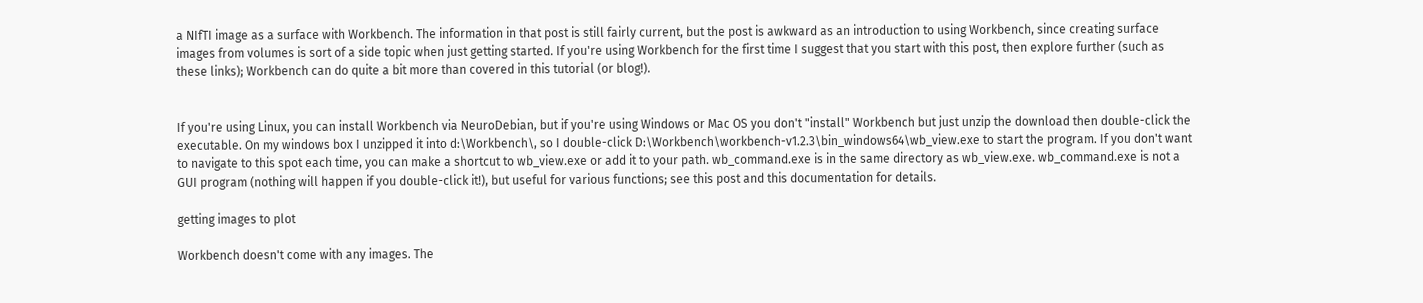a NIfTI image as a surface with Workbench. The information in that post is still fairly current, but the post is awkward as an introduction to using Workbench, since creating surface images from volumes is sort of a side topic when just getting started. If you're using Workbench for the first time I suggest that you start with this post, then explore further (such as these links); Workbench can do quite a bit more than covered in this tutorial (or blog!).


If you're using Linux, you can install Workbench via NeuroDebian, but if you're using Windows or Mac OS you don't "install" Workbench but just unzip the download then double-click the executable. On my windows box I unzipped it into d:\Workbench\, so I double-click D:\Workbench\workbench-v1.2.3\bin_windows64\wb_view.exe to start the program. If you don't want to navigate to this spot each time, you can make a shortcut to wb_view.exe or add it to your path. wb_command.exe is in the same directory as wb_view.exe. wb_command.exe is not a GUI program (nothing will happen if you double-click it!), but useful for various functions; see this post and this documentation for details.

getting images to plot

Workbench doesn't come with any images. The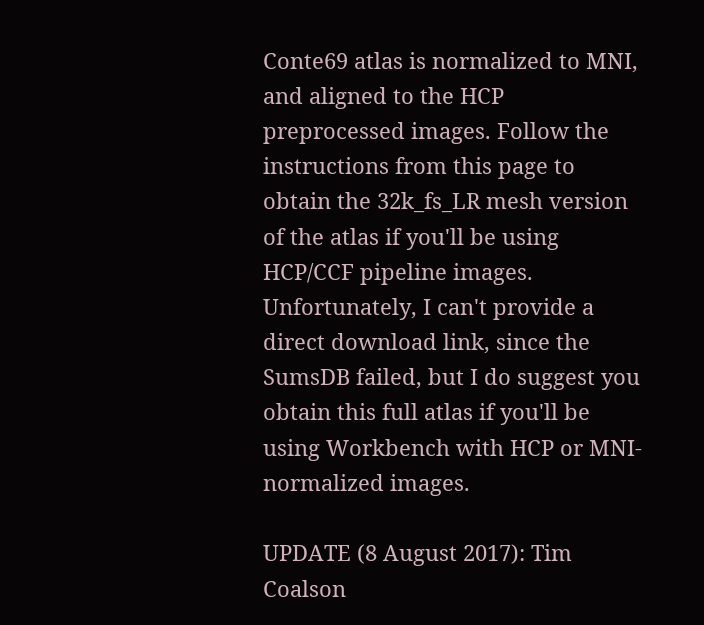Conte69 atlas is normalized to MNI, and aligned to the HCP preprocessed images. Follow the instructions from this page to obtain the 32k_fs_LR mesh version of the atlas if you'll be using HCP/CCF pipeline images. Unfortunately, I can't provide a direct download link, since the SumsDB failed, but I do suggest you obtain this full atlas if you'll be using Workbench with HCP or MNI-normalized images.

UPDATE (8 August 2017): Tim Coalson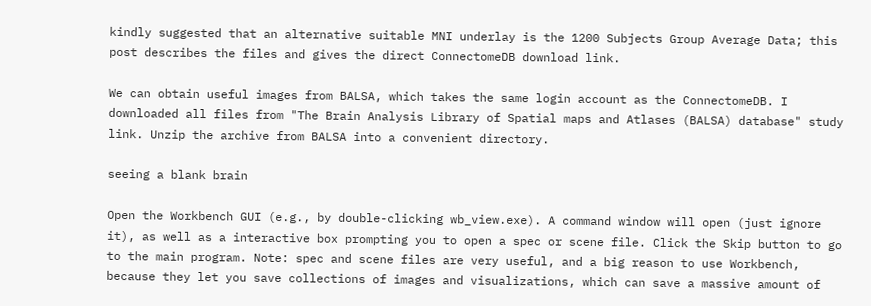kindly suggested that an alternative suitable MNI underlay is the 1200 Subjects Group Average Data; this post describes the files and gives the direct ConnectomeDB download link.

We can obtain useful images from BALSA, which takes the same login account as the ConnectomeDB. I downloaded all files from "The Brain Analysis Library of Spatial maps and Atlases (BALSA) database" study link. Unzip the archive from BALSA into a convenient directory.

seeing a blank brain

Open the Workbench GUI (e.g., by double-clicking wb_view.exe). A command window will open (just ignore it), as well as a interactive box prompting you to open a spec or scene file. Click the Skip button to go to the main program. Note: spec and scene files are very useful, and a big reason to use Workbench, because they let you save collections of images and visualizations, which can save a massive amount of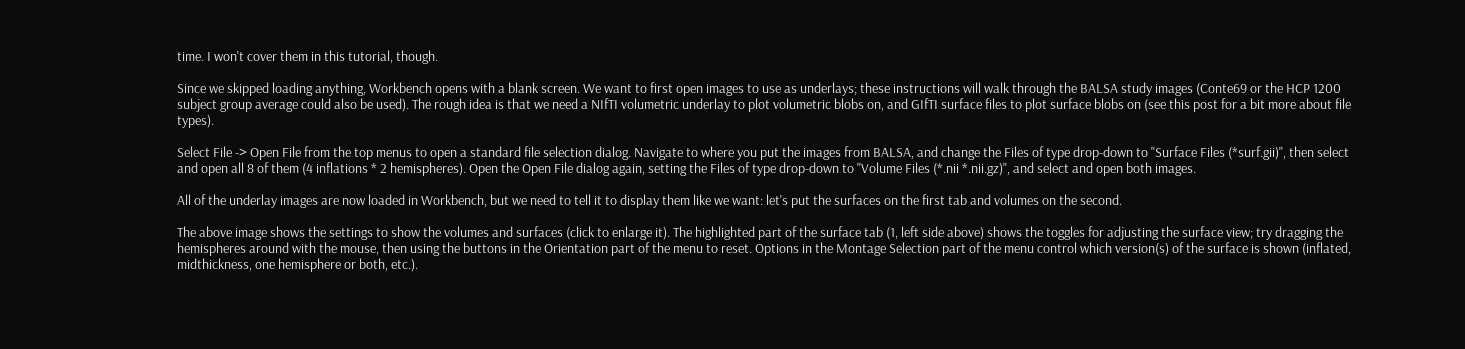time. I won't cover them in this tutorial, though.

Since we skipped loading anything, Workbench opens with a blank screen. We want to first open images to use as underlays; these instructions will walk through the BALSA study images (Conte69 or the HCP 1200 subject group average could also be used). The rough idea is that we need a NIfTI volumetric underlay to plot volumetric blobs on, and GIfTI surface files to plot surface blobs on (see this post for a bit more about file types).

Select File -> Open File from the top menus to open a standard file selection dialog. Navigate to where you put the images from BALSA, and change the Files of type drop-down to "Surface Files (*surf.gii)", then select and open all 8 of them (4 inflations * 2 hemispheres). Open the Open File dialog again, setting the Files of type drop-down to "Volume Files (*.nii *.nii.gz)", and select and open both images.

All of the underlay images are now loaded in Workbench, but we need to tell it to display them like we want: let's put the surfaces on the first tab and volumes on the second.

The above image shows the settings to show the volumes and surfaces (click to enlarge it). The highlighted part of the surface tab (1, left side above) shows the toggles for adjusting the surface view; try dragging the hemispheres around with the mouse, then using the buttons in the Orientation part of the menu to reset. Options in the Montage Selection part of the menu control which version(s) of the surface is shown (inflated, midthickness, one hemisphere or both, etc.).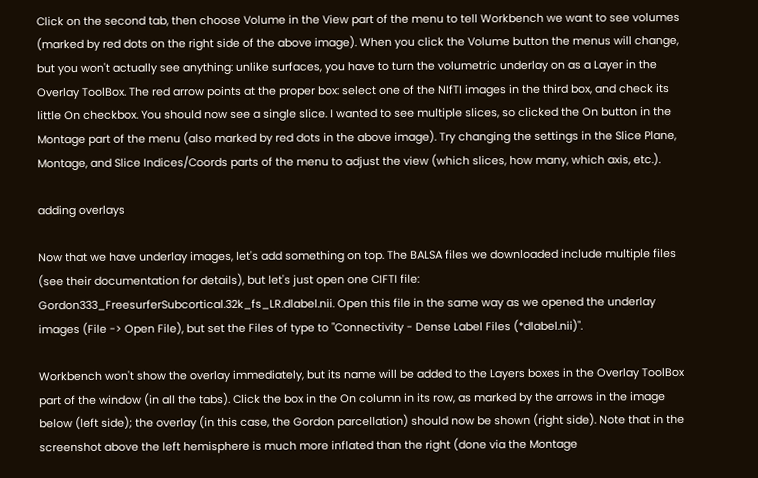Click on the second tab, then choose Volume in the View part of the menu to tell Workbench we want to see volumes (marked by red dots on the right side of the above image). When you click the Volume button the menus will change, but you won't actually see anything: unlike surfaces, you have to turn the volumetric underlay on as a Layer in the Overlay ToolBox. The red arrow points at the proper box: select one of the NIfTI images in the third box, and check its little On checkbox. You should now see a single slice. I wanted to see multiple slices, so clicked the On button in the Montage part of the menu (also marked by red dots in the above image). Try changing the settings in the Slice Plane, Montage, and Slice Indices/Coords parts of the menu to adjust the view (which slices, how many, which axis, etc.).

adding overlays

Now that we have underlay images, let's add something on top. The BALSA files we downloaded include multiple files (see their documentation for details), but let's just open one CIFTI file: Gordon333_FreesurferSubcortical.32k_fs_LR.dlabel.nii. Open this file in the same way as we opened the underlay images (File -> Open File), but set the Files of type to "Connectivity - Dense Label Files (*dlabel.nii)".

Workbench won't show the overlay immediately, but its name will be added to the Layers boxes in the Overlay ToolBox part of the window (in all the tabs). Click the box in the On column in its row, as marked by the arrows in the image below (left side); the overlay (in this case, the Gordon parcellation) should now be shown (right side). Note that in the screenshot above the left hemisphere is much more inflated than the right (done via the Montage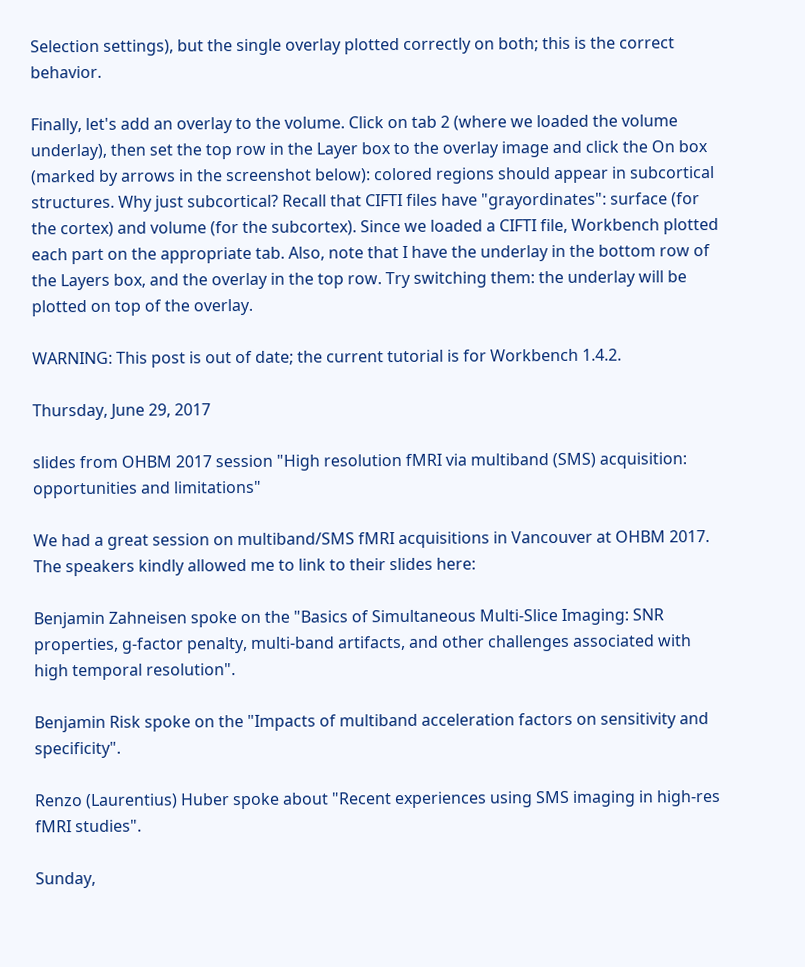Selection settings), but the single overlay plotted correctly on both; this is the correct behavior.

Finally, let's add an overlay to the volume. Click on tab 2 (where we loaded the volume underlay), then set the top row in the Layer box to the overlay image and click the On box (marked by arrows in the screenshot below): colored regions should appear in subcortical structures. Why just subcortical? Recall that CIFTI files have "grayordinates": surface (for the cortex) and volume (for the subcortex). Since we loaded a CIFTI file, Workbench plotted each part on the appropriate tab. Also, note that I have the underlay in the bottom row of the Layers box, and the overlay in the top row. Try switching them: the underlay will be plotted on top of the overlay.

WARNING: This post is out of date; the current tutorial is for Workbench 1.4.2.

Thursday, June 29, 2017

slides from OHBM 2017 session "High resolution fMRI via multiband (SMS) acquisition: opportunities and limitations"

We had a great session on multiband/SMS fMRI acquisitions in Vancouver at OHBM 2017. The speakers kindly allowed me to link to their slides here:

Benjamin Zahneisen spoke on the "Basics of Simultaneous Multi-Slice Imaging: SNR properties, g-factor penalty, multi-band artifacts, and other challenges associated with high temporal resolution".

Benjamin Risk spoke on the "Impacts of multiband acceleration factors on sensitivity and specificity".

Renzo (Laurentius) Huber spoke about "Recent experiences using SMS imaging in high-res fMRI studies".

Sunday,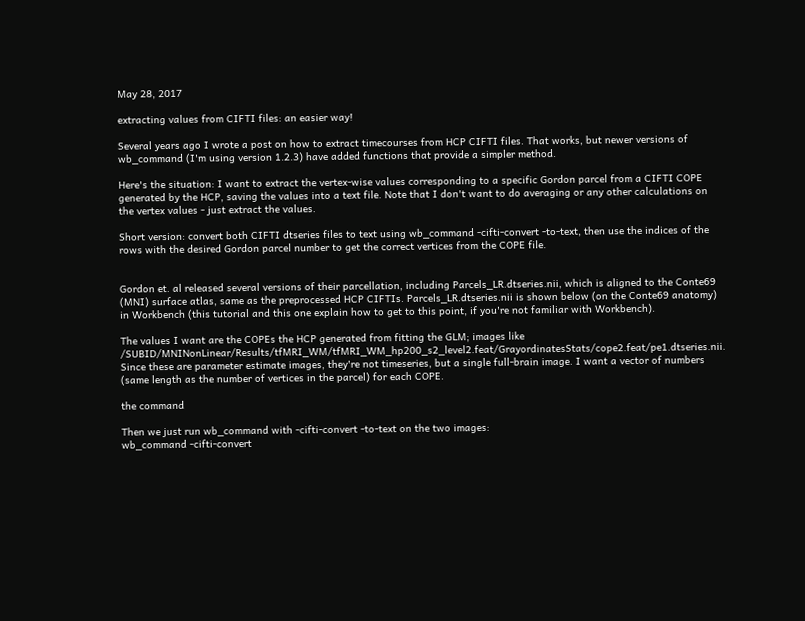May 28, 2017

extracting values from CIFTI files: an easier way!

Several years ago I wrote a post on how to extract timecourses from HCP CIFTI files. That works, but newer versions of wb_command (I'm using version 1.2.3) have added functions that provide a simpler method.

Here's the situation: I want to extract the vertex-wise values corresponding to a specific Gordon parcel from a CIFTI COPE generated by the HCP, saving the values into a text file. Note that I don't want to do averaging or any other calculations on the vertex values - just extract the values.

Short version: convert both CIFTI dtseries files to text using wb_command -cifti-convert -to-text, then use the indices of the rows with the desired Gordon parcel number to get the correct vertices from the COPE file.


Gordon et. al released several versions of their parcellation, including Parcels_LR.dtseries.nii, which is aligned to the Conte69 (MNI) surface atlas, same as the preprocessed HCP CIFTIs. Parcels_LR.dtseries.nii is shown below (on the Conte69 anatomy) in Workbench (this tutorial and this one explain how to get to this point, if you're not familiar with Workbench).

The values I want are the COPEs the HCP generated from fitting the GLM; images like /SUBID/MNINonLinear/Results/tfMRI_WM/tfMRI_WM_hp200_s2_level2.feat/GrayordinatesStats/cope2.feat/pe1.dtseries.nii. Since these are parameter estimate images, they're not timeseries, but a single full-brain image. I want a vector of numbers (same length as the number of vertices in the parcel) for each COPE.

the command

Then we just run wb_command with -cifti-convert -to-text on the two images:
wb_command -cifti-convert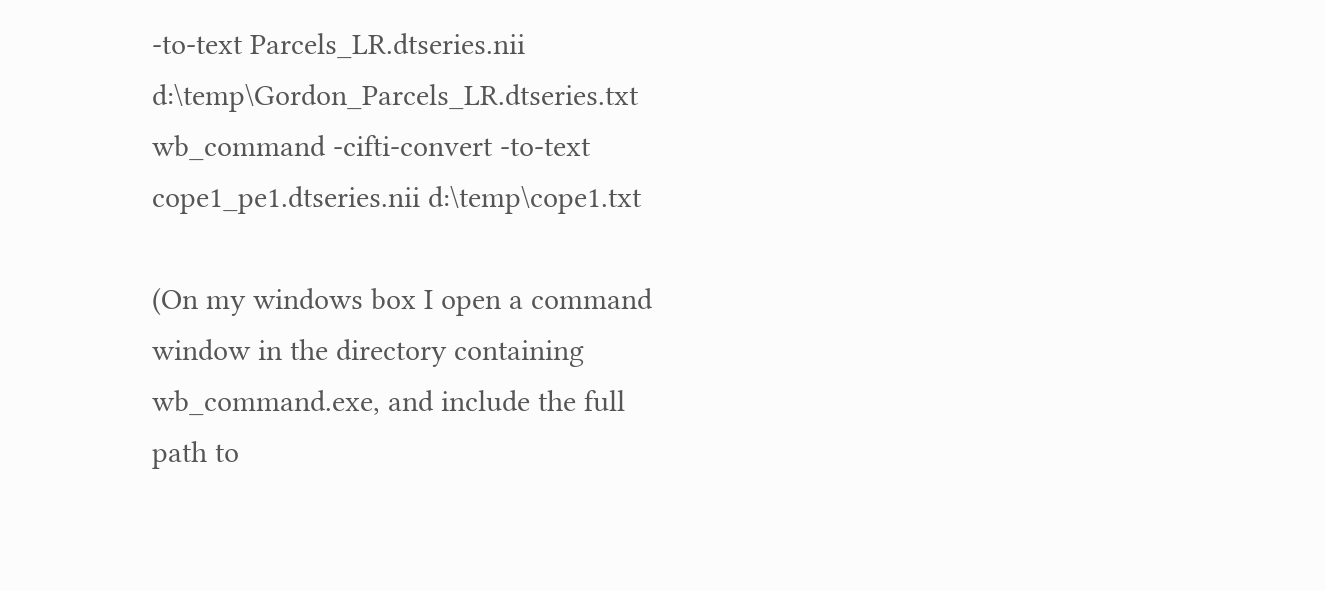-to-text Parcels_LR.dtseries.nii d:\temp\Gordon_Parcels_LR.dtseries.txt
wb_command -cifti-convert -to-text cope1_pe1.dtseries.nii d:\temp\cope1.txt

(On my windows box I open a command window in the directory containing wb_command.exe, and include the full path to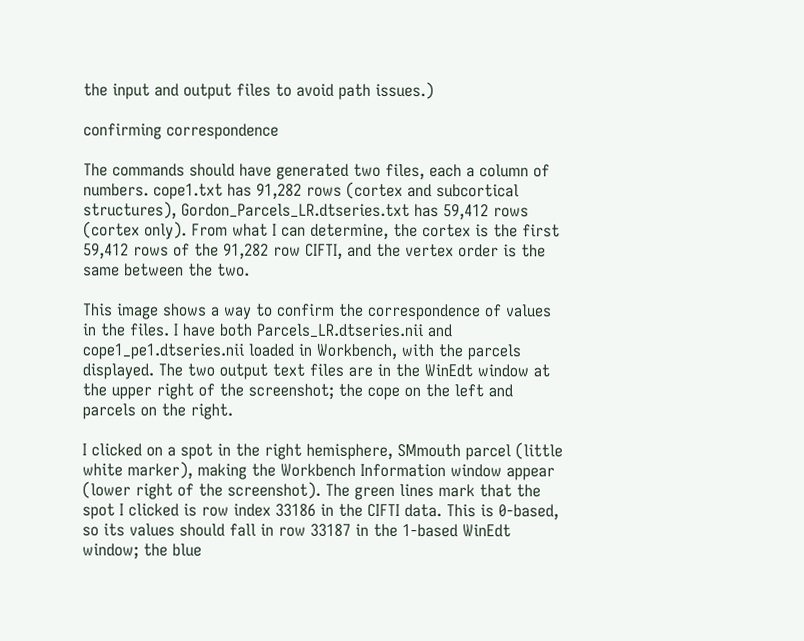the input and output files to avoid path issues.)

confirming correspondence

The commands should have generated two files, each a column of numbers. cope1.txt has 91,282 rows (cortex and subcortical structures), Gordon_Parcels_LR.dtseries.txt has 59,412 rows (cortex only). From what I can determine, the cortex is the first 59,412 rows of the 91,282 row CIFTI, and the vertex order is the same between the two.

This image shows a way to confirm the correspondence of values in the files. I have both Parcels_LR.dtseries.nii and cope1_pe1.dtseries.nii loaded in Workbench, with the parcels displayed. The two output text files are in the WinEdt window at the upper right of the screenshot; the cope on the left and parcels on the right.

I clicked on a spot in the right hemisphere, SMmouth parcel (little white marker), making the Workbench Information window appear (lower right of the screenshot). The green lines mark that the spot I clicked is row index 33186 in the CIFTI data. This is 0-based, so its values should fall in row 33187 in the 1-based WinEdt window; the blue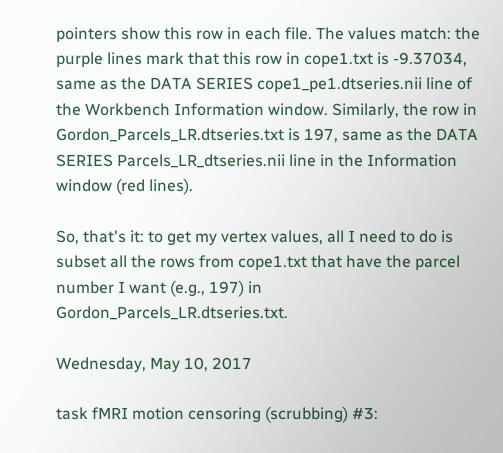pointers show this row in each file. The values match: the purple lines mark that this row in cope1.txt is -9.37034, same as the DATA SERIES cope1_pe1.dtseries.nii line of the Workbench Information window. Similarly, the row in Gordon_Parcels_LR.dtseries.txt is 197, same as the DATA SERIES Parcels_LR_dtseries.nii line in the Information window (red lines).

So, that's it: to get my vertex values, all I need to do is subset all the rows from cope1.txt that have the parcel number I want (e.g., 197) in Gordon_Parcels_LR.dtseries.txt.

Wednesday, May 10, 2017

task fMRI motion censoring (scrubbing) #3: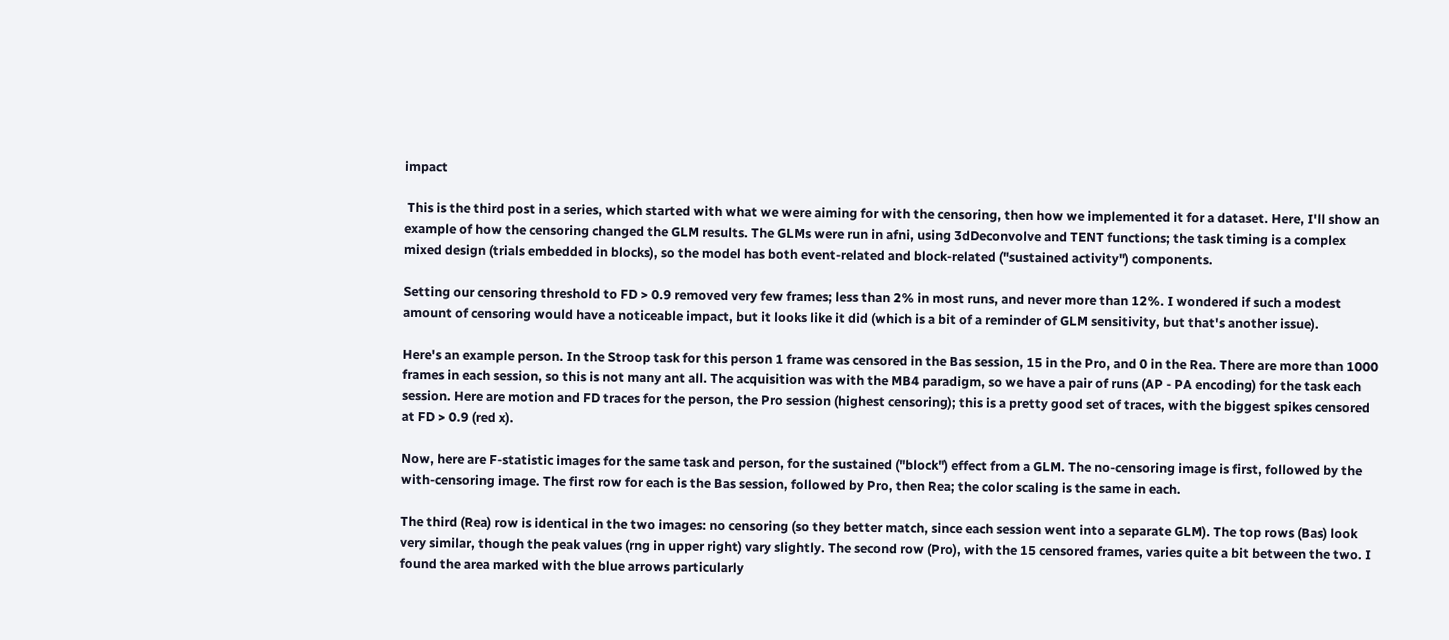impact

 This is the third post in a series, which started with what we were aiming for with the censoring, then how we implemented it for a dataset. Here, I'll show an example of how the censoring changed the GLM results. The GLMs were run in afni, using 3dDeconvolve and TENT functions; the task timing is a complex mixed design (trials embedded in blocks), so the model has both event-related and block-related ("sustained activity") components.

Setting our censoring threshold to FD > 0.9 removed very few frames; less than 2% in most runs, and never more than 12%. I wondered if such a modest amount of censoring would have a noticeable impact, but it looks like it did (which is a bit of a reminder of GLM sensitivity, but that's another issue).

Here's an example person. In the Stroop task for this person 1 frame was censored in the Bas session, 15 in the Pro, and 0 in the Rea. There are more than 1000 frames in each session, so this is not many ant all. The acquisition was with the MB4 paradigm, so we have a pair of runs (AP - PA encoding) for the task each session. Here are motion and FD traces for the person, the Pro session (highest censoring); this is a pretty good set of traces, with the biggest spikes censored at FD > 0.9 (red x).

Now, here are F-statistic images for the same task and person, for the sustained ("block") effect from a GLM. The no-censoring image is first, followed by the with-censoring image. The first row for each is the Bas session, followed by Pro, then Rea; the color scaling is the same in each.

The third (Rea) row is identical in the two images: no censoring (so they better match, since each session went into a separate GLM). The top rows (Bas) look very similar, though the peak values (rng in upper right) vary slightly. The second row (Pro), with the 15 censored frames, varies quite a bit between the two. I found the area marked with the blue arrows particularly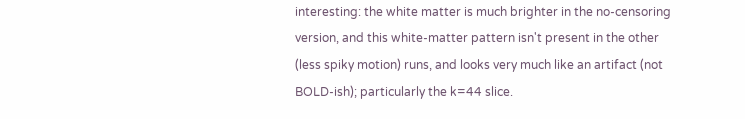interesting: the white matter is much brighter in the no-censoring version, and this white-matter pattern isn't present in the other (less spiky motion) runs, and looks very much like an artifact (not BOLD-ish); particularly the k=44 slice.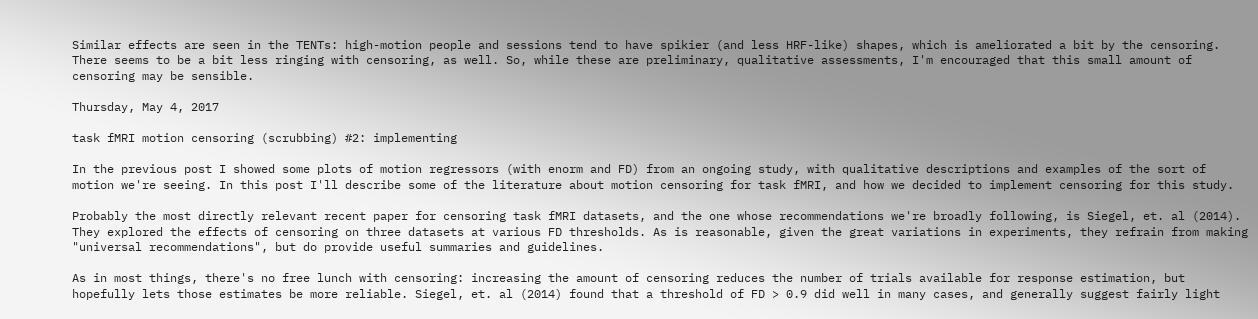Similar effects are seen in the TENTs: high-motion people and sessions tend to have spikier (and less HRF-like) shapes, which is ameliorated a bit by the censoring. There seems to be a bit less ringing with censoring, as well. So, while these are preliminary, qualitative assessments, I'm encouraged that this small amount of censoring may be sensible.

Thursday, May 4, 2017

task fMRI motion censoring (scrubbing) #2: implementing

In the previous post I showed some plots of motion regressors (with enorm and FD) from an ongoing study, with qualitative descriptions and examples of the sort of motion we're seeing. In this post I'll describe some of the literature about motion censoring for task fMRI, and how we decided to implement censoring for this study.

Probably the most directly relevant recent paper for censoring task fMRI datasets, and the one whose recommendations we're broadly following, is Siegel, et. al (2014). They explored the effects of censoring on three datasets at various FD thresholds. As is reasonable, given the great variations in experiments, they refrain from making "universal recommendations", but do provide useful summaries and guidelines.

As in most things, there's no free lunch with censoring: increasing the amount of censoring reduces the number of trials available for response estimation, but hopefully lets those estimates be more reliable. Siegel, et. al (2014) found that a threshold of FD > 0.9 did well in many cases, and generally suggest fairly light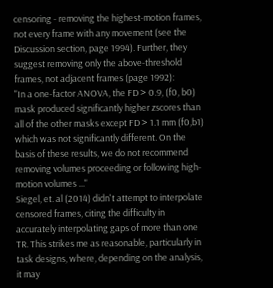censoring - removing the highest-motion frames, not every frame with any movement (see the Discussion section, page 1994). Further, they suggest removing only the above-threshold frames, not adjacent frames (page 1992):
"In a one-factor ANOVA, the FD > 0.9, (f0, b0) mask produced significantly higher zscores than all of the other masks except FD > 1.1 mm (f0,b1) which was not significantly different. On the basis of these results, we do not recommend removing volumes proceeding or following high-motion volumes ..."
Siegel, et. al (2014) didn't attempt to interpolate censored frames, citing the difficulty in accurately interpolating gaps of more than one TR. This strikes me as reasonable, particularly in task designs, where, depending on the analysis, it may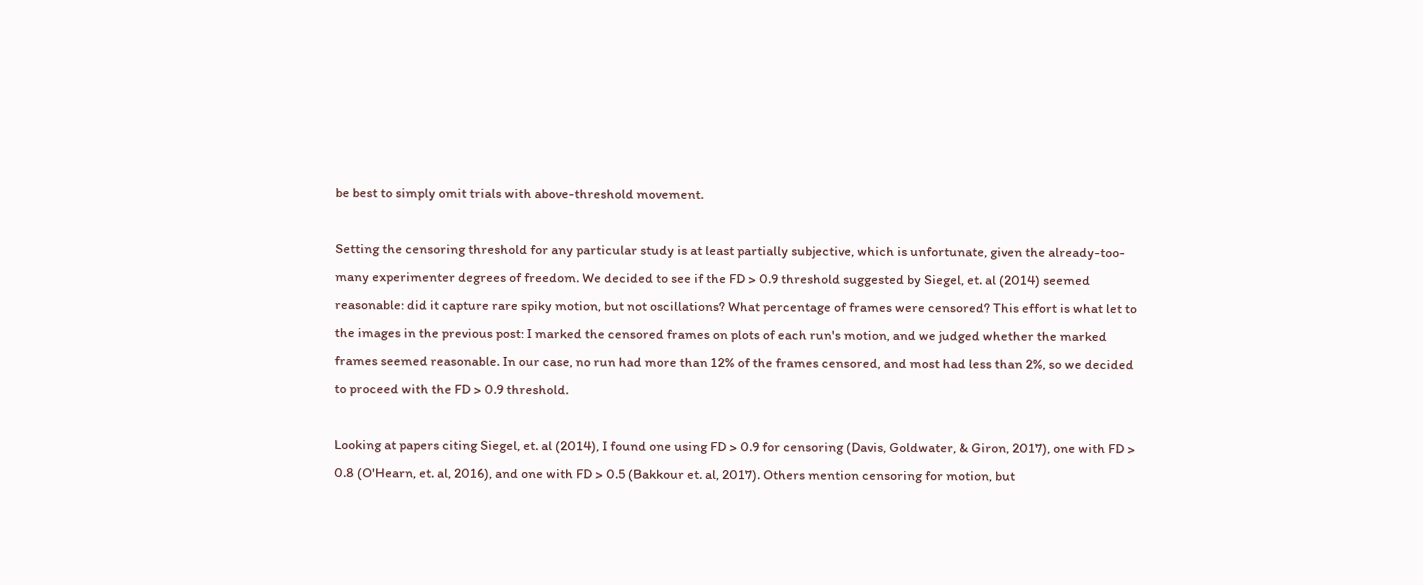be best to simply omit trials with above-threshold movement.

Setting the censoring threshold for any particular study is at least partially subjective, which is unfortunate, given the already-too-many experimenter degrees of freedom. We decided to see if the FD > 0.9 threshold suggested by Siegel, et. al (2014) seemed reasonable: did it capture rare spiky motion, but not oscillations? What percentage of frames were censored? This effort is what let to the images in the previous post: I marked the censored frames on plots of each run's motion, and we judged whether the marked frames seemed reasonable. In our case, no run had more than 12% of the frames censored, and most had less than 2%, so we decided to proceed with the FD > 0.9 threshold.

Looking at papers citing Siegel, et. al (2014), I found one using FD > 0.9 for censoring (Davis, Goldwater, & Giron, 2017), one with FD > 0.8 (O'Hearn, et. al, 2016), and one with FD > 0.5 (Bakkour et. al, 2017). Others mention censoring for motion, but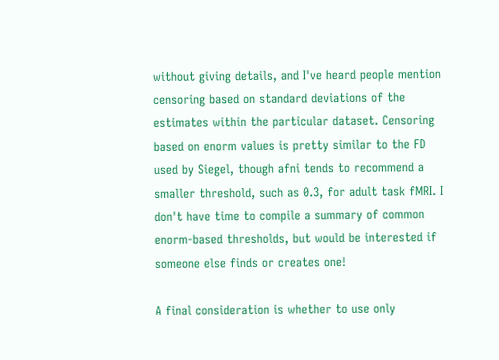without giving details, and I've heard people mention censoring based on standard deviations of the estimates within the particular dataset. Censoring based on enorm values is pretty similar to the FD used by Siegel, though afni tends to recommend a smaller threshold, such as 0.3, for adult task fMRI. I don't have time to compile a summary of common enorm-based thresholds, but would be interested if someone else finds or creates one!

A final consideration is whether to use only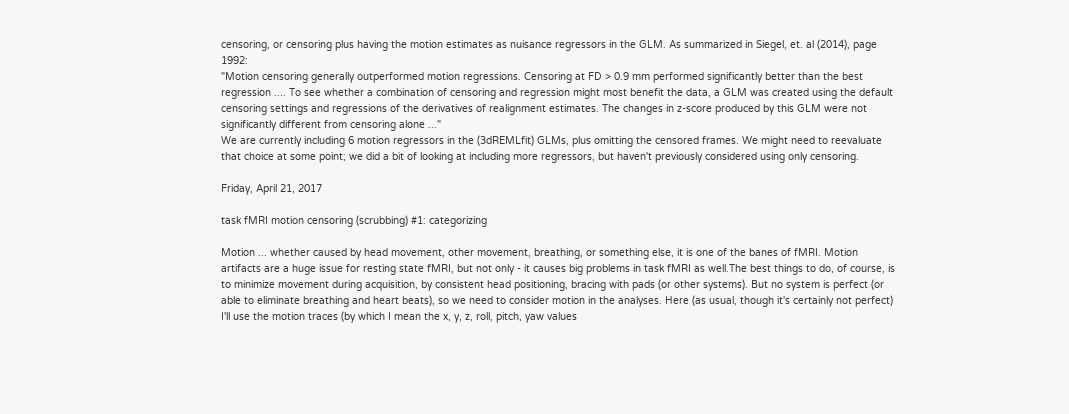censoring, or censoring plus having the motion estimates as nuisance regressors in the GLM. As summarized in Siegel, et. al (2014), page 1992:
"Motion censoring generally outperformed motion regressions. Censoring at FD > 0.9 mm performed significantly better than the best regression .... To see whether a combination of censoring and regression might most benefit the data, a GLM was created using the default censoring settings and regressions of the derivatives of realignment estimates. The changes in z-score produced by this GLM were not significantly different from censoring alone ..."
We are currently including 6 motion regressors in the (3dREMLfit) GLMs, plus omitting the censored frames. We might need to reevaluate that choice at some point; we did a bit of looking at including more regressors, but haven't previously considered using only censoring.

Friday, April 21, 2017

task fMRI motion censoring (scrubbing) #1: categorizing

Motion ... whether caused by head movement, other movement, breathing, or something else, it is one of the banes of fMRI. Motion artifacts are a huge issue for resting state fMRI, but not only - it causes big problems in task fMRI as well.The best things to do, of course, is to minimize movement during acquisition, by consistent head positioning, bracing with pads (or other systems). But no system is perfect (or able to eliminate breathing and heart beats), so we need to consider motion in the analyses. Here (as usual, though it's certainly not perfect) I'll use the motion traces (by which I mean the x, y, z, roll, pitch, yaw values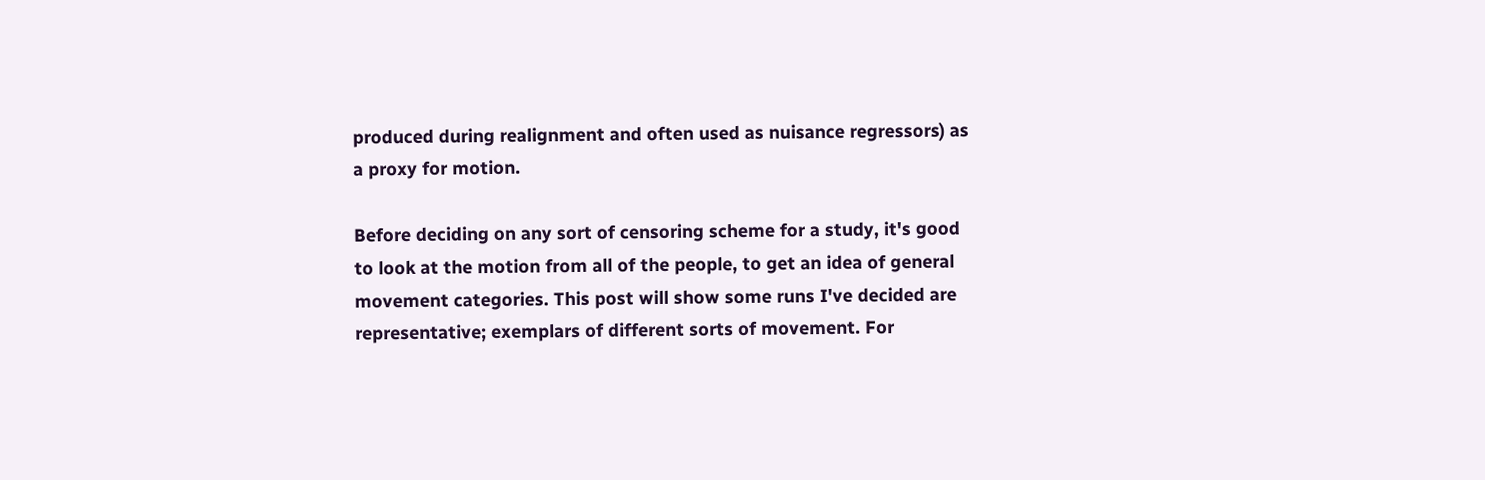produced during realignment and often used as nuisance regressors) as a proxy for motion.

Before deciding on any sort of censoring scheme for a study, it's good to look at the motion from all of the people, to get an idea of general movement categories. This post will show some runs I've decided are representative; exemplars of different sorts of movement. For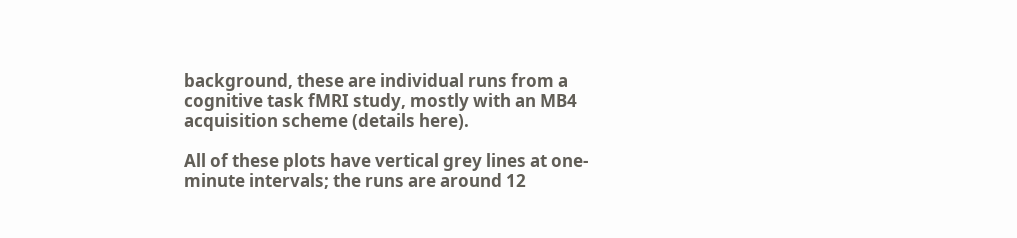background, these are individual runs from a cognitive task fMRI study, mostly with an MB4 acquisition scheme (details here).

All of these plots have vertical grey lines at one-minute intervals; the runs are around 12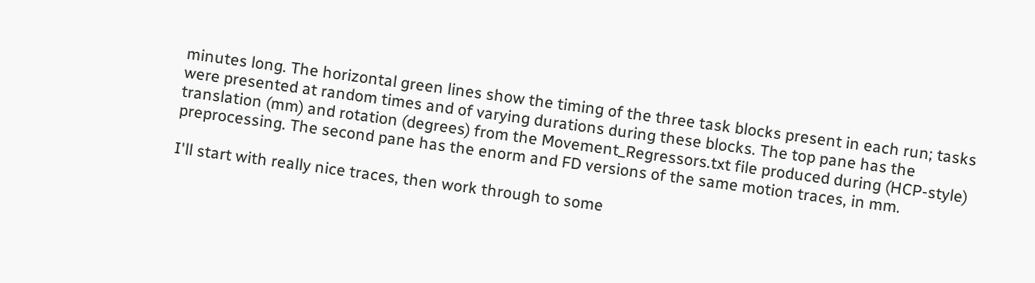minutes long. The horizontal green lines show the timing of the three task blocks present in each run; tasks were presented at random times and of varying durations during these blocks. The top pane has the translation (mm) and rotation (degrees) from the Movement_Regressors.txt file produced during (HCP-style) preprocessing. The second pane has the enorm and FD versions of the same motion traces, in mm.

I'll start with really nice traces, then work through to some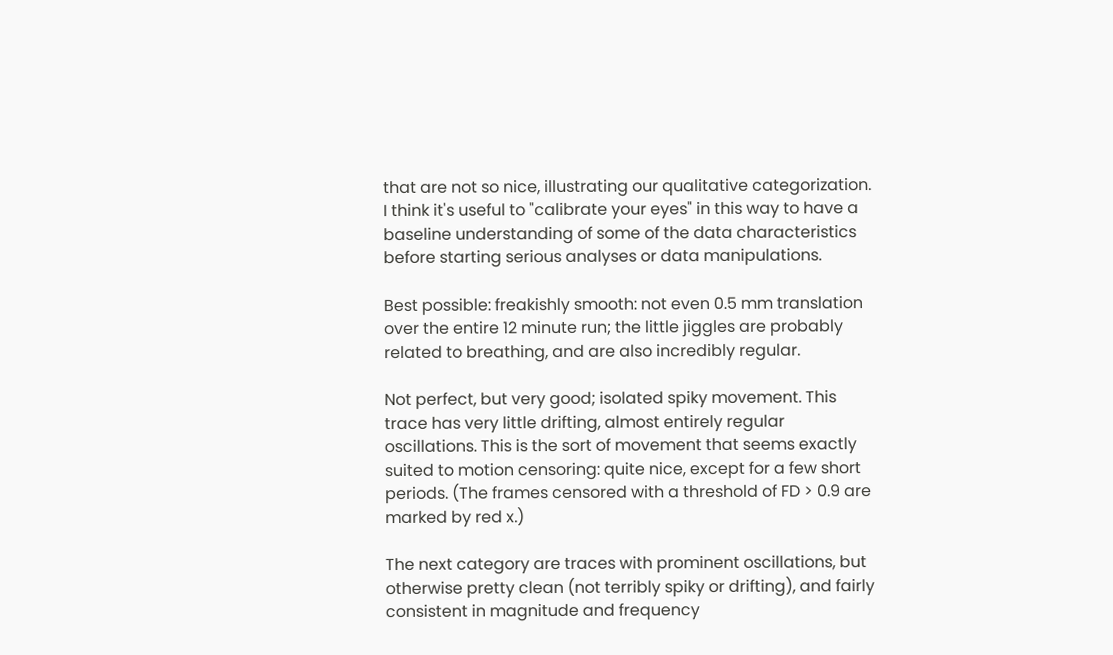that are not so nice, illustrating our qualitative categorization. I think it's useful to "calibrate your eyes" in this way to have a baseline understanding of some of the data characteristics before starting serious analyses or data manipulations.

Best possible: freakishly smooth: not even 0.5 mm translation over the entire 12 minute run; the little jiggles are probably related to breathing, and are also incredibly regular.

Not perfect, but very good; isolated spiky movement. This trace has very little drifting, almost entirely regular oscillations. This is the sort of movement that seems exactly suited to motion censoring: quite nice, except for a few short periods. (The frames censored with a threshold of FD > 0.9 are marked by red x.)

The next category are traces with prominent oscillations, but otherwise pretty clean (not terribly spiky or drifting), and fairly consistent in magnitude and frequency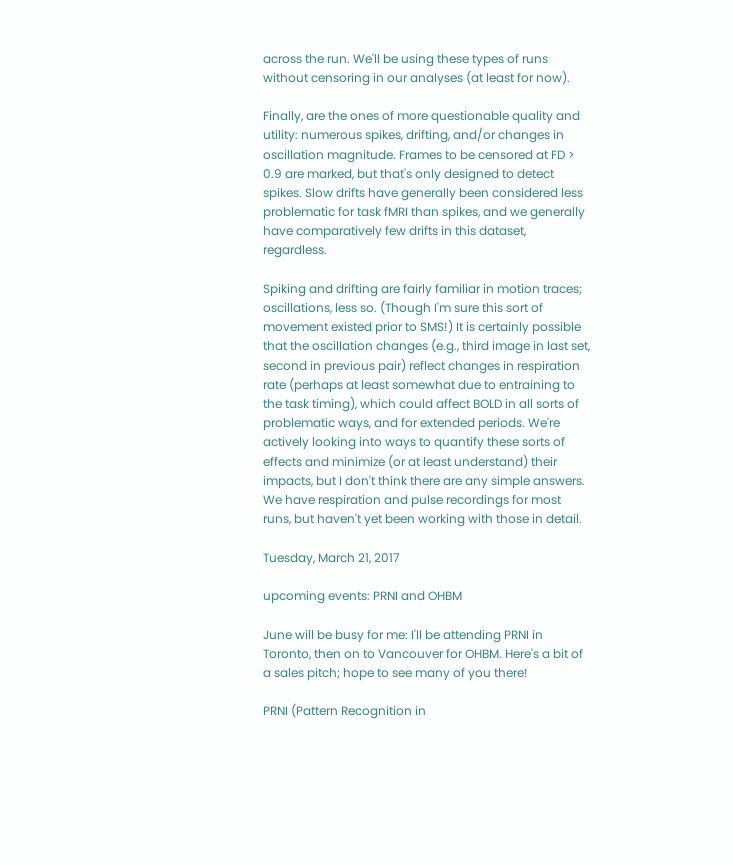across the run. We'll be using these types of runs without censoring in our analyses (at least for now).

Finally, are the ones of more questionable quality and utility: numerous spikes, drifting, and/or changes in oscillation magnitude. Frames to be censored at FD > 0.9 are marked, but that's only designed to detect spikes. Slow drifts have generally been considered less problematic for task fMRI than spikes, and we generally have comparatively few drifts in this dataset, regardless.

Spiking and drifting are fairly familiar in motion traces; oscillations, less so. (Though I'm sure this sort of movement existed prior to SMS!) It is certainly possible that the oscillation changes (e.g., third image in last set, second in previous pair) reflect changes in respiration rate (perhaps at least somewhat due to entraining to the task timing), which could affect BOLD in all sorts of problematic ways, and for extended periods. We're actively looking into ways to quantify these sorts of effects and minimize (or at least understand) their impacts, but I don't think there are any simple answers. We have respiration and pulse recordings for most runs, but haven't yet been working with those in detail.

Tuesday, March 21, 2017

upcoming events: PRNI and OHBM

June will be busy for me: I'll be attending PRNI in Toronto, then on to Vancouver for OHBM. Here's a bit of a sales pitch; hope to see many of you there!

PRNI (Pattern Recognition in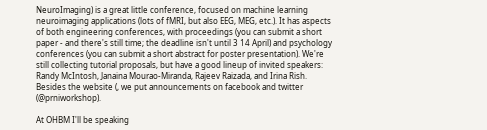NeuroImaging) is a great little conference, focused on machine learning neuroimaging applications (lots of fMRI, but also EEG, MEG, etc.). It has aspects of both engineering conferences, with proceedings (you can submit a short paper - and there's still time; the deadline isn't until 3 14 April) and psychology conferences (you can submit a short abstract for poster presentation). We're still collecting tutorial proposals, but have a good lineup of invited speakers: Randy McIntosh, Janaina Mourao-Miranda, Rajeev Raizada, and Irina Rish. Besides the website (, we put announcements on facebook and twitter (@prniworkshop).

At OHBM I'll be speaking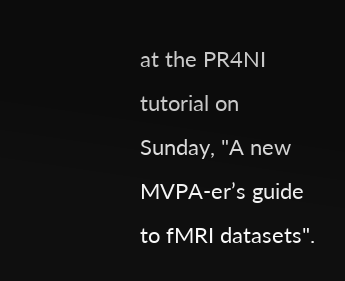at the PR4NI tutorial on Sunday, "A new MVPA-er’s guide to fMRI datasets".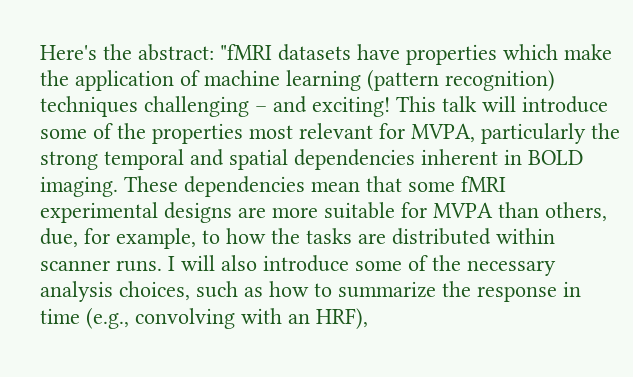Here's the abstract: "fMRI datasets have properties which make the application of machine learning (pattern recognition) techniques challenging – and exciting! This talk will introduce some of the properties most relevant for MVPA, particularly the strong temporal and spatial dependencies inherent in BOLD imaging. These dependencies mean that some fMRI experimental designs are more suitable for MVPA than others, due, for example, to how the tasks are distributed within scanner runs. I will also introduce some of the necessary analysis choices, such as how to summarize the response in time (e.g., convolving with an HRF),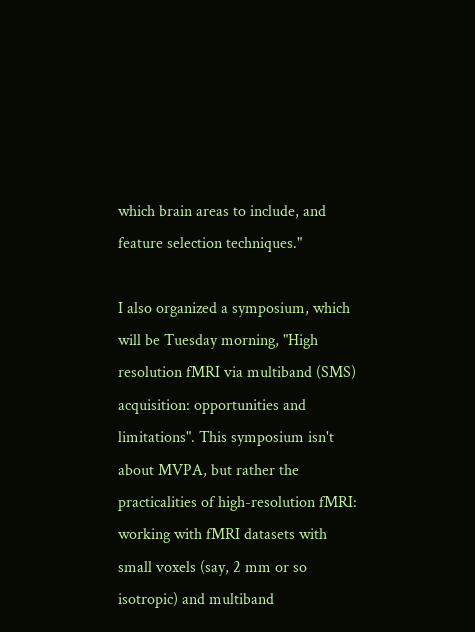which brain areas to include, and feature selection techniques."

I also organized a symposium, which will be Tuesday morning, "High resolution fMRI via multiband (SMS) acquisition: opportunities and limitations". This symposium isn't about MVPA, but rather the practicalities of high-resolution fMRI: working with fMRI datasets with small voxels (say, 2 mm or so isotropic) and multiband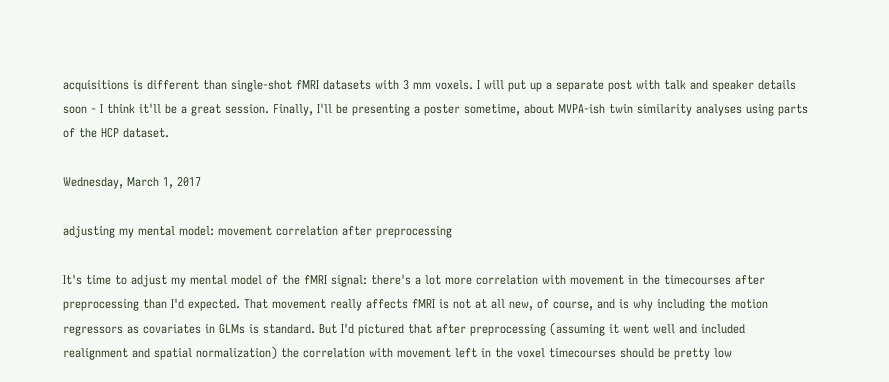acquisitions is different than single-shot fMRI datasets with 3 mm voxels. I will put up a separate post with talk and speaker details soon - I think it'll be a great session. Finally, I'll be presenting a poster sometime, about MVPA-ish twin similarity analyses using parts of the HCP dataset.

Wednesday, March 1, 2017

adjusting my mental model: movement correlation after preprocessing

It's time to adjust my mental model of the fMRI signal: there's a lot more correlation with movement in the timecourses after preprocessing than I'd expected. That movement really affects fMRI is not at all new, of course, and is why including the motion regressors as covariates in GLMs is standard. But I'd pictured that after preprocessing (assuming it went well and included realignment and spatial normalization) the correlation with movement left in the voxel timecourses should be pretty low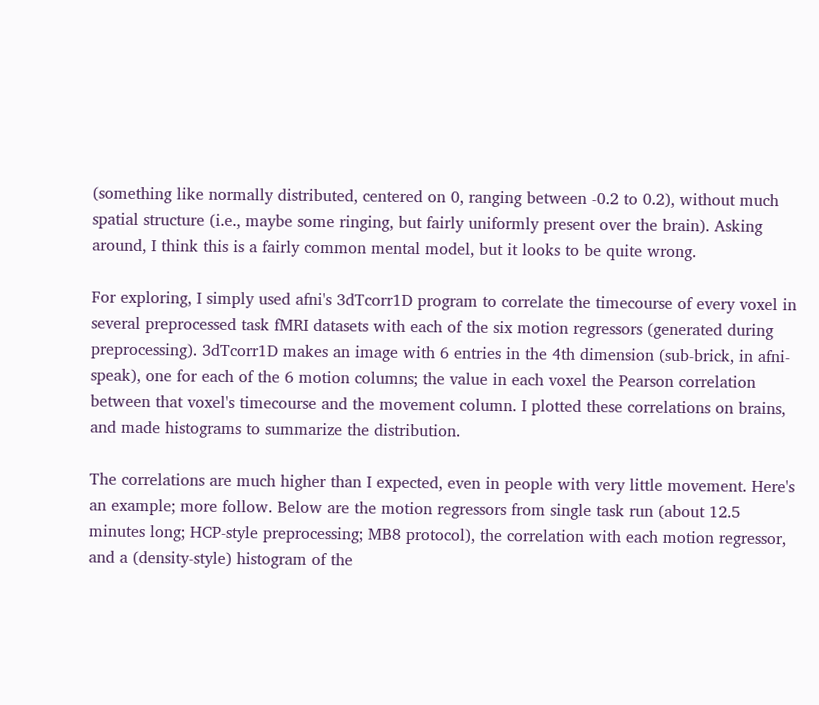(something like normally distributed, centered on 0, ranging between -0.2 to 0.2), without much spatial structure (i.e., maybe some ringing, but fairly uniformly present over the brain). Asking around, I think this is a fairly common mental model, but it looks to be quite wrong.

For exploring, I simply used afni's 3dTcorr1D program to correlate the timecourse of every voxel in several preprocessed task fMRI datasets with each of the six motion regressors (generated during preprocessing). 3dTcorr1D makes an image with 6 entries in the 4th dimension (sub-brick, in afni-speak), one for each of the 6 motion columns; the value in each voxel the Pearson correlation between that voxel's timecourse and the movement column. I plotted these correlations on brains, and made histograms to summarize the distribution.

The correlations are much higher than I expected, even in people with very little movement. Here's an example; more follow. Below are the motion regressors from single task run (about 12.5 minutes long; HCP-style preprocessing; MB8 protocol), the correlation with each motion regressor, and a (density-style) histogram of the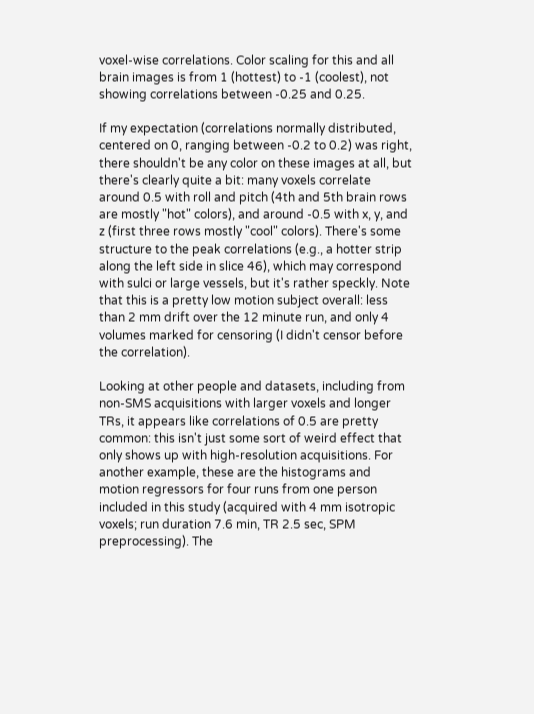voxel-wise correlations. Color scaling for this and all brain images is from 1 (hottest) to -1 (coolest), not showing correlations between -0.25 and 0.25.

If my expectation (correlations normally distributed, centered on 0, ranging between -0.2 to 0.2) was right, there shouldn't be any color on these images at all, but there's clearly quite a bit: many voxels correlate around 0.5 with roll and pitch (4th and 5th brain rows are mostly "hot" colors), and around -0.5 with x, y, and z (first three rows mostly "cool" colors). There's some structure to the peak correlations (e.g., a hotter strip along the left side in slice 46), which may correspond with sulci or large vessels, but it's rather speckly. Note that this is a pretty low motion subject overall: less than 2 mm drift over the 12 minute run, and only 4 volumes marked for censoring (I didn't censor before the correlation).

Looking at other people and datasets, including from non-SMS acquisitions with larger voxels and longer TRs, it appears like correlations of 0.5 are pretty common: this isn't just some sort of weird effect that only shows up with high-resolution acquisitions. For another example, these are the histograms and motion regressors for four runs from one person included in this study (acquired with 4 mm isotropic voxels; run duration 7.6 min, TR 2.5 sec, SPM preprocessing). The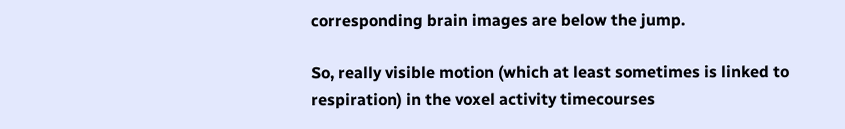corresponding brain images are below the jump.

So, really visible motion (which at least sometimes is linked to respiration) in the voxel activity timecourses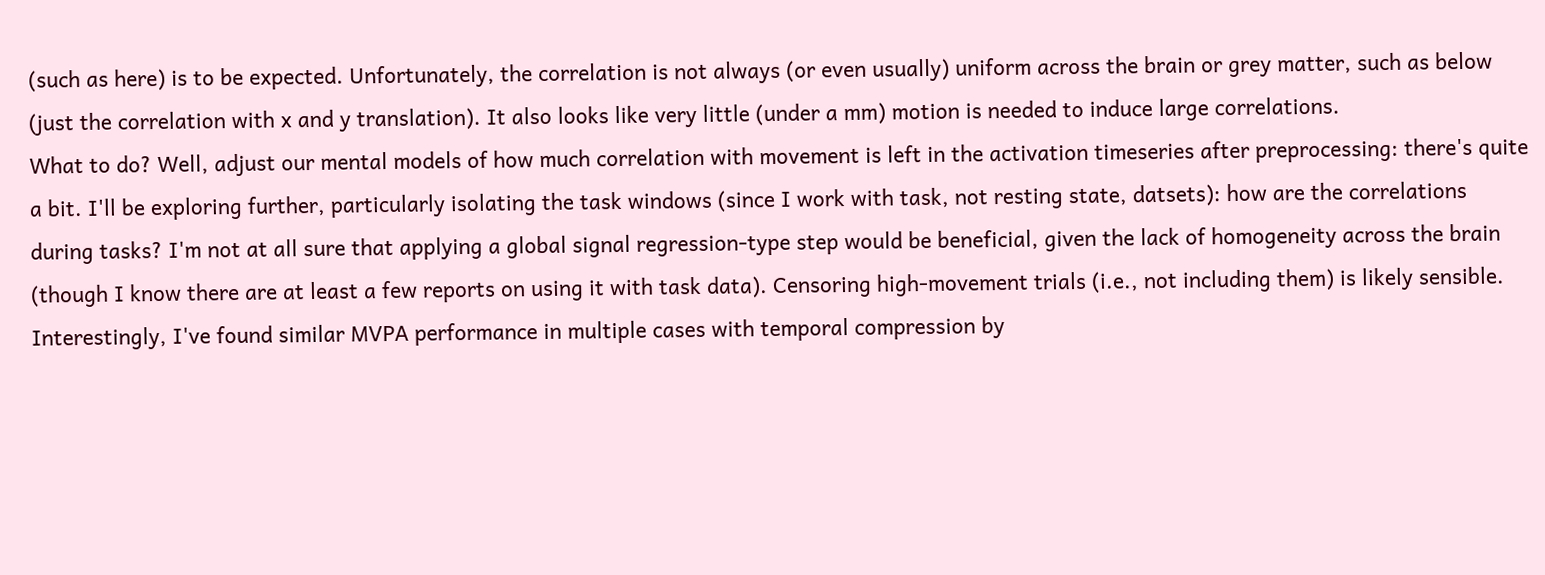(such as here) is to be expected. Unfortunately, the correlation is not always (or even usually) uniform across the brain or grey matter, such as below (just the correlation with x and y translation). It also looks like very little (under a mm) motion is needed to induce large correlations.
What to do? Well, adjust our mental models of how much correlation with movement is left in the activation timeseries after preprocessing: there's quite a bit. I'll be exploring further, particularly isolating the task windows (since I work with task, not resting state, datsets): how are the correlations during tasks? I'm not at all sure that applying a global signal regression-type step would be beneficial, given the lack of homogeneity across the brain (though I know there are at least a few reports on using it with task data). Censoring high-movement trials (i.e., not including them) is likely sensible. Interestingly, I've found similar MVPA performance in multiple cases with temporal compression by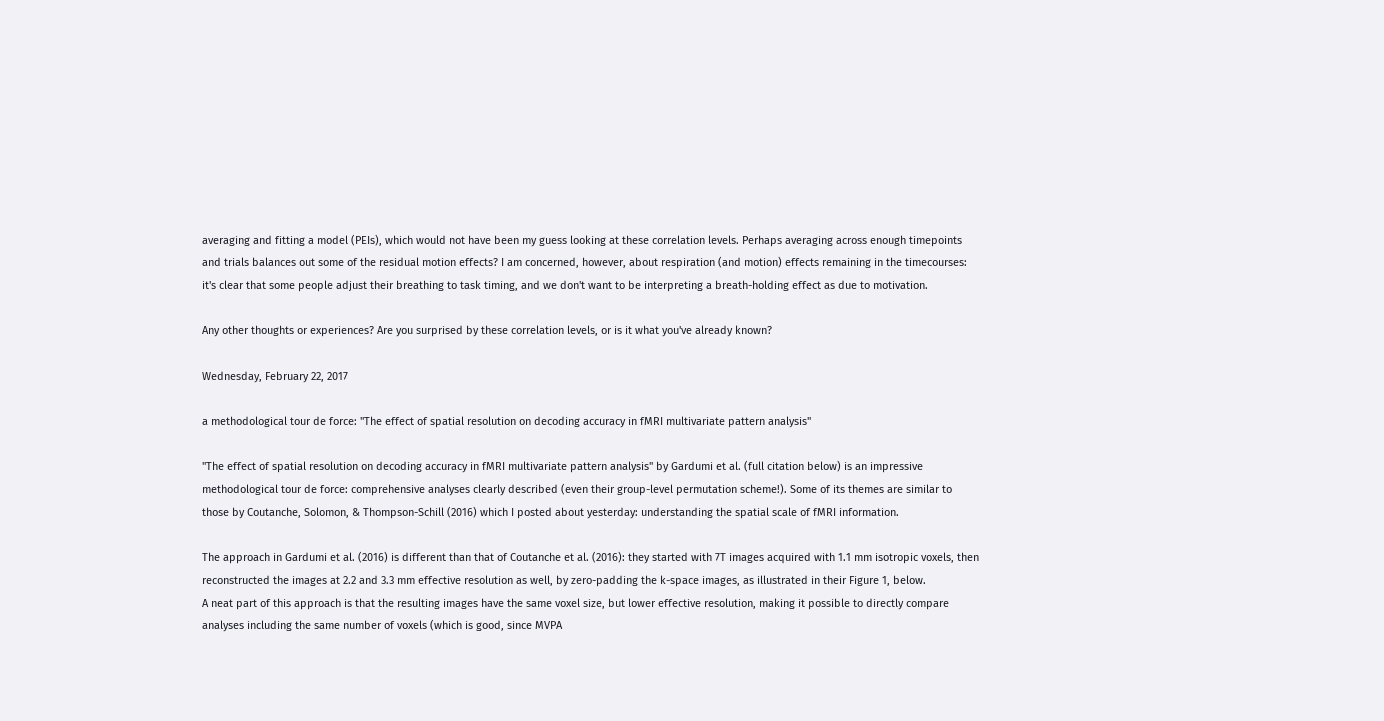averaging and fitting a model (PEIs), which would not have been my guess looking at these correlation levels. Perhaps averaging across enough timepoints and trials balances out some of the residual motion effects? I am concerned, however, about respiration (and motion) effects remaining in the timecourses: it's clear that some people adjust their breathing to task timing, and we don't want to be interpreting a breath-holding effect as due to motivation.

Any other thoughts or experiences? Are you surprised by these correlation levels, or is it what you've already known?

Wednesday, February 22, 2017

a methodological tour de force: "The effect of spatial resolution on decoding accuracy in fMRI multivariate pattern analysis"

"The effect of spatial resolution on decoding accuracy in fMRI multivariate pattern analysis" by Gardumi et al. (full citation below) is an impressive methodological tour de force: comprehensive analyses clearly described (even their group-level permutation scheme!). Some of its themes are similar to those by Coutanche, Solomon, & Thompson-Schill (2016) which I posted about yesterday: understanding the spatial scale of fMRI information.

The approach in Gardumi et al. (2016) is different than that of Coutanche et al. (2016): they started with 7T images acquired with 1.1 mm isotropic voxels, then reconstructed the images at 2.2 and 3.3 mm effective resolution as well, by zero-padding the k-space images, as illustrated in their Figure 1, below.
A neat part of this approach is that the resulting images have the same voxel size, but lower effective resolution, making it possible to directly compare analyses including the same number of voxels (which is good, since MVPA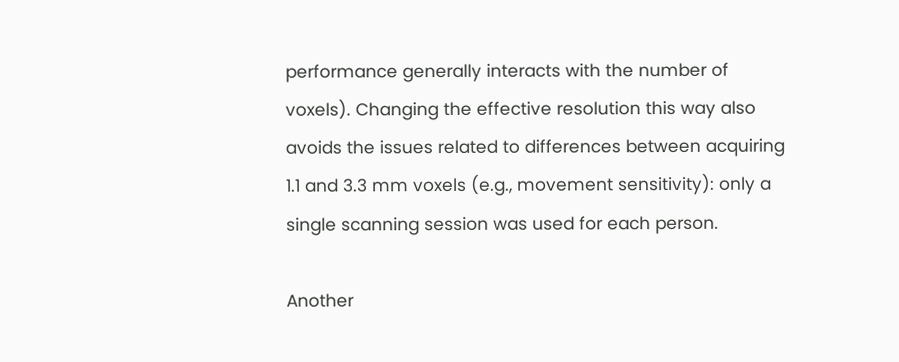performance generally interacts with the number of voxels). Changing the effective resolution this way also avoids the issues related to differences between acquiring 1.1 and 3.3 mm voxels (e.g., movement sensitivity): only a single scanning session was used for each person.

Another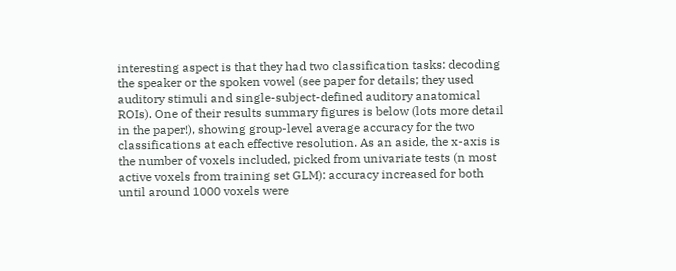interesting aspect is that they had two classification tasks: decoding the speaker or the spoken vowel (see paper for details; they used auditory stimuli and single-subject-defined auditory anatomical ROIs). One of their results summary figures is below (lots more detail in the paper!), showing group-level average accuracy for the two classifications at each effective resolution. As an aside, the x-axis is the number of voxels included, picked from univariate tests (n most active voxels from training set GLM): accuracy increased for both until around 1000 voxels were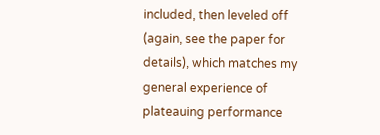included, then leveled off (again, see the paper for details), which matches my general experience of plateauing performance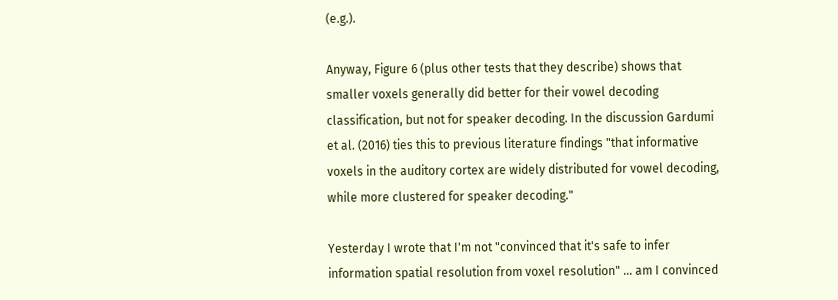(e.g.).

Anyway, Figure 6 (plus other tests that they describe) shows that smaller voxels generally did better for their vowel decoding classification, but not for speaker decoding. In the discussion Gardumi et al. (2016) ties this to previous literature findings "that informative voxels in the auditory cortex are widely distributed for vowel decoding, while more clustered for speaker decoding."

Yesterday I wrote that I'm not "convinced that it's safe to infer information spatial resolution from voxel resolution" ... am I convinced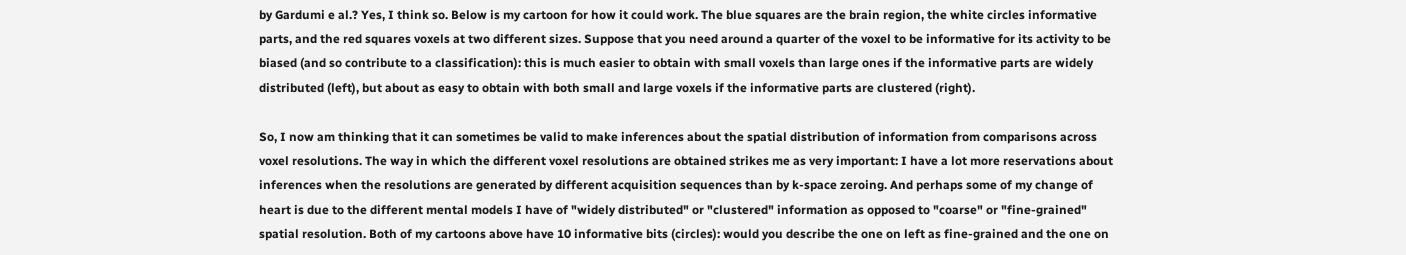by Gardumi e al.? Yes, I think so. Below is my cartoon for how it could work. The blue squares are the brain region, the white circles informative parts, and the red squares voxels at two different sizes. Suppose that you need around a quarter of the voxel to be informative for its activity to be biased (and so contribute to a classification): this is much easier to obtain with small voxels than large ones if the informative parts are widely distributed (left), but about as easy to obtain with both small and large voxels if the informative parts are clustered (right).

So, I now am thinking that it can sometimes be valid to make inferences about the spatial distribution of information from comparisons across voxel resolutions. The way in which the different voxel resolutions are obtained strikes me as very important: I have a lot more reservations about inferences when the resolutions are generated by different acquisition sequences than by k-space zeroing. And perhaps some of my change of heart is due to the different mental models I have of "widely distributed" or "clustered" information as opposed to "coarse" or "fine-grained" spatial resolution. Both of my cartoons above have 10 informative bits (circles): would you describe the one on left as fine-grained and the one on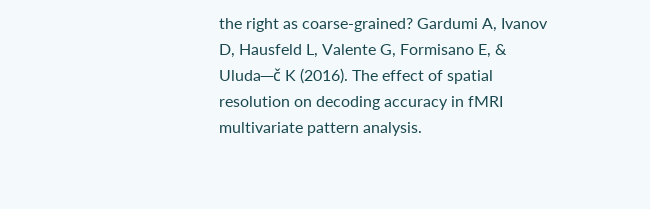the right as coarse-grained? Gardumi A, Ivanov D, Hausfeld L, Valente G, Formisano E, & Uluda─č K (2016). The effect of spatial resolution on decoding accuracy in fMRI multivariate pattern analysis.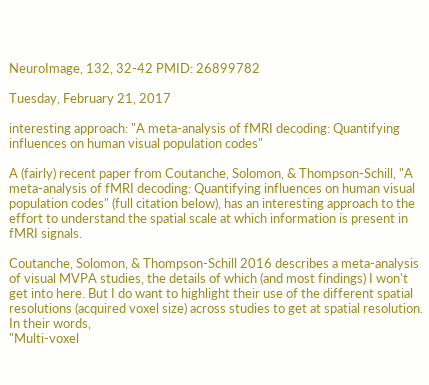NeuroImage, 132, 32-42 PMID: 26899782

Tuesday, February 21, 2017

interesting approach: "A meta-analysis of fMRI decoding: Quantifying influences on human visual population codes"

A (fairly) recent paper from Coutanche, Solomon, & Thompson-Schill, "A meta-analysis of fMRI decoding: Quantifying influences on human visual population codes" (full citation below), has an interesting approach to the effort to understand the spatial scale at which information is present in fMRI signals.

Coutanche, Solomon, & Thompson-Schill 2016 describes a meta-analysis of visual MVPA studies, the details of which (and most findings) I won't get into here. But I do want to highlight their use of the different spatial resolutions (acquired voxel size) across studies to get at spatial resolution. In their words,
"Multi-voxel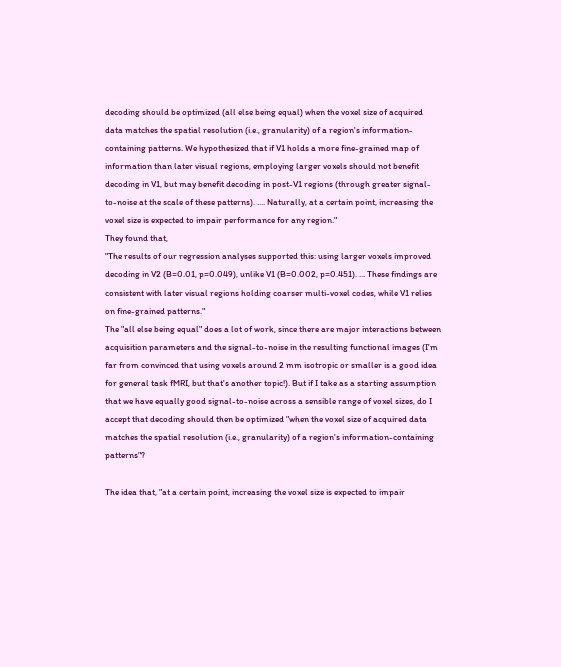decoding should be optimized (all else being equal) when the voxel size of acquired data matches the spatial resolution (i.e., granularity) of a region's information-containing patterns. We hypothesized that if V1 holds a more fine-grained map of information than later visual regions, employing larger voxels should not benefit decoding in V1, but may benefit decoding in post-V1 regions (through greater signal-to-noise at the scale of these patterns). .... Naturally, at a certain point, increasing the voxel size is expected to impair performance for any region."
They found that,
"The results of our regression analyses supported this: using larger voxels improved decoding in V2 (B=0.01, p=0.049), unlike V1 (B=0.002, p=0.451). ... These findings are consistent with later visual regions holding coarser multi-voxel codes, while V1 relies on fine-grained patterns."
The "all else being equal" does a lot of work, since there are major interactions between acquisition parameters and the signal-to-noise in the resulting functional images (I'm far from convinced that using voxels around 2 mm isotropic or smaller is a good idea for general task fMRI, but that's another topic!). But if I take as a starting assumption that we have equally good signal-to-noise across a sensible range of voxel sizes, do I accept that decoding should then be optimized "when the voxel size of acquired data matches the spatial resolution (i.e., granularity) of a region's information-containing patterns"?

The idea that, "at a certain point, increasing the voxel size is expected to impair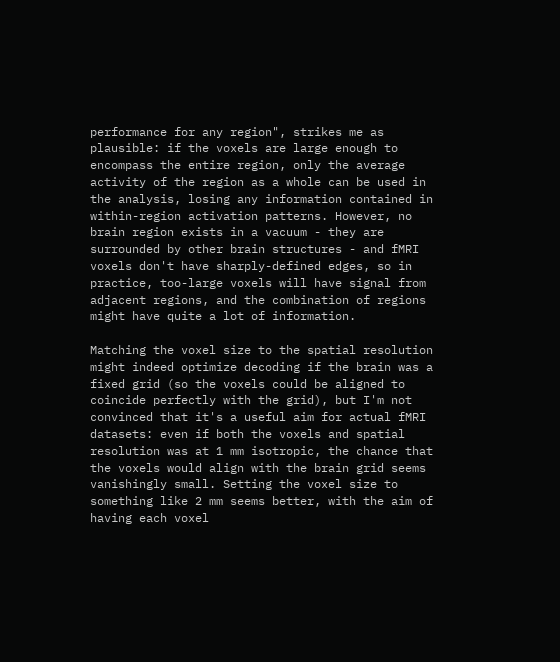performance for any region", strikes me as plausible: if the voxels are large enough to encompass the entire region, only the average activity of the region as a whole can be used in the analysis, losing any information contained in within-region activation patterns. However, no brain region exists in a vacuum - they are surrounded by other brain structures - and fMRI voxels don't have sharply-defined edges, so in practice, too-large voxels will have signal from adjacent regions, and the combination of regions might have quite a lot of information.

Matching the voxel size to the spatial resolution might indeed optimize decoding if the brain was a fixed grid (so the voxels could be aligned to coincide perfectly with the grid), but I'm not convinced that it's a useful aim for actual fMRI datasets: even if both the voxels and spatial resolution was at 1 mm isotropic, the chance that the voxels would align with the brain grid seems vanishingly small. Setting the voxel size to something like 2 mm seems better, with the aim of having each voxel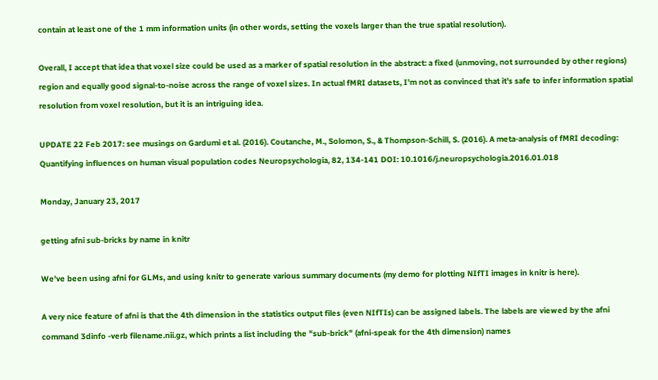contain at least one of the 1 mm information units (in other words, setting the voxels larger than the true spatial resolution).

Overall, I accept that idea that voxel size could be used as a marker of spatial resolution in the abstract: a fixed (unmoving, not surrounded by other regions) region and equally good signal-to-noise across the range of voxel sizes. In actual fMRI datasets, I'm not as convinced that it's safe to infer information spatial resolution from voxel resolution, but it is an intriguing idea.

UPDATE 22 Feb 2017: see musings on Gardumi et al. (2016). Coutanche, M., Solomon, S., & Thompson-Schill, S. (2016). A meta-analysis of fMRI decoding: Quantifying influences on human visual population codes Neuropsychologia, 82, 134-141 DOI: 10.1016/j.neuropsychologia.2016.01.018

Monday, January 23, 2017

getting afni sub-bricks by name in knitr

We've been using afni for GLMs, and using knitr to generate various summary documents (my demo for plotting NIfTI images in knitr is here).

A very nice feature of afni is that the 4th dimension in the statistics output files (even NIfTIs) can be assigned labels. The labels are viewed by the afni command 3dinfo -verb filename.nii.gz, which prints a list including the "sub-brick" (afni-speak for the 4th dimension) names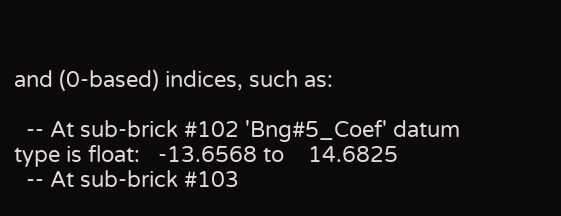and (0-based) indices, such as:

  -- At sub-brick #102 'Bng#5_Coef' datum type is float:   -13.6568 to    14.6825
  -- At sub-brick #103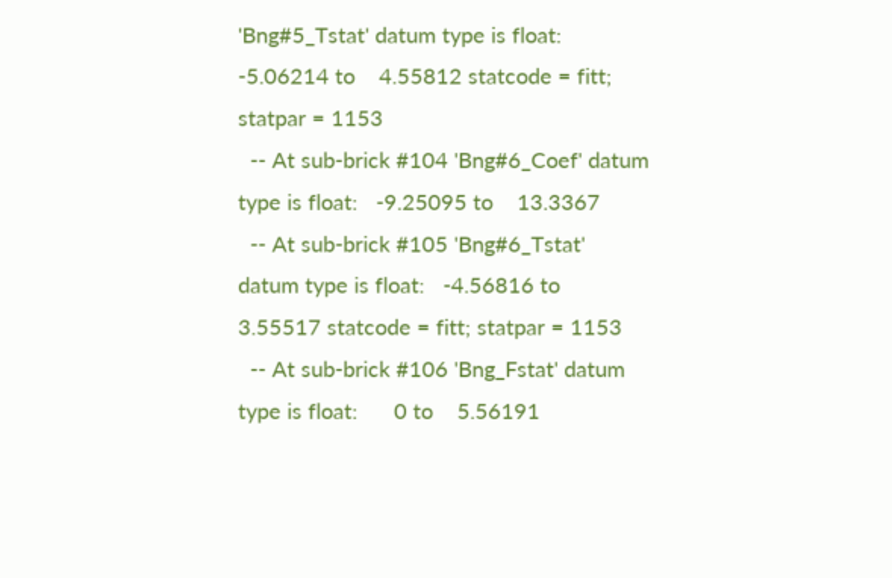'Bng#5_Tstat' datum type is float:   -5.06214 to    4.55812 statcode = fitt; statpar = 1153
  -- At sub-brick #104 'Bng#6_Coef' datum type is float:   -9.25095 to    13.3367
  -- At sub-brick #105 'Bng#6_Tstat' datum type is float:   -4.56816 to    3.55517 statcode = fitt; statpar = 1153
  -- At sub-brick #106 'Bng_Fstat' datum type is float:      0 to    5.56191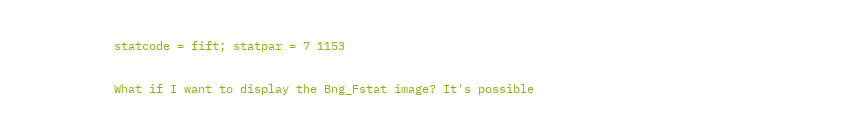statcode = fift; statpar = 7 1153

What if I want to display the Bng_Fstat image? It's possible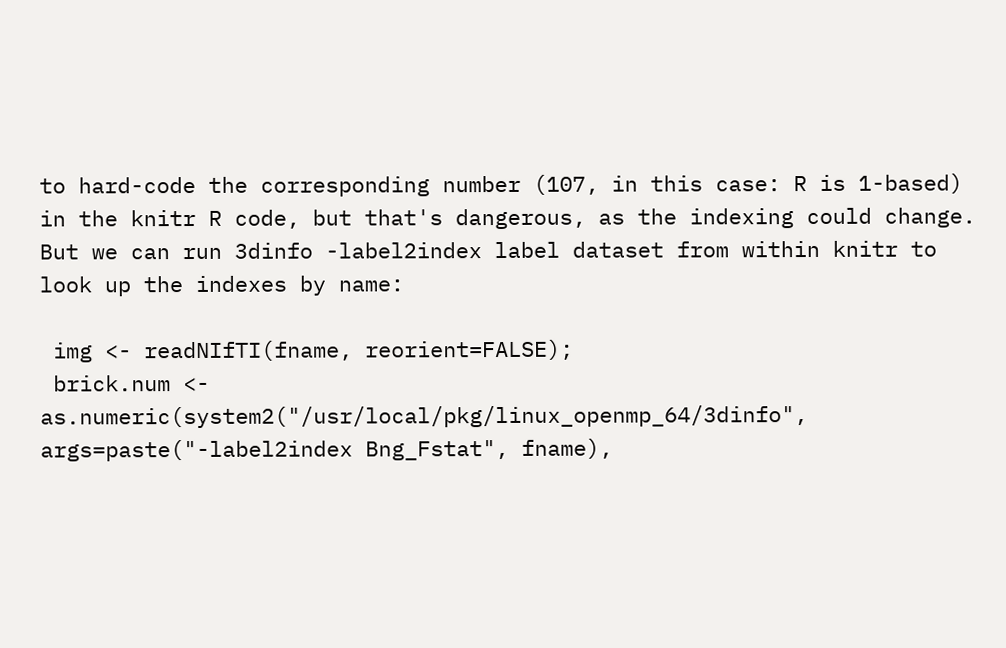to hard-code the corresponding number (107, in this case: R is 1-based) in the knitr R code, but that's dangerous, as the indexing could change. But we can run 3dinfo -label2index label dataset from within knitr to look up the indexes by name:

 img <- readNIfTI(fname, reorient=FALSE);
 brick.num <- as.numeric(system2("/usr/local/pkg/linux_openmp_64/3dinfo", args=paste("-label2index Bng_Fstat", fname),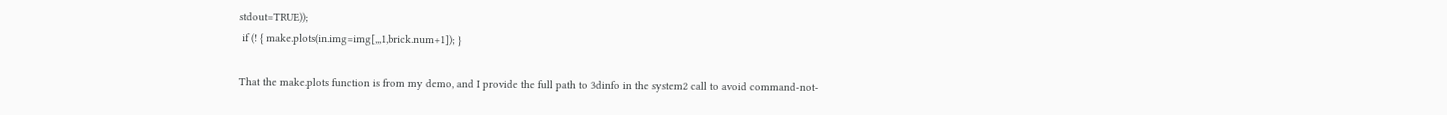stdout=TRUE));
 if (! { make.plots(in.img=img[,,,1,brick.num+1]); }

That the make.plots function is from my demo, and I provide the full path to 3dinfo in the system2 call to avoid command-not-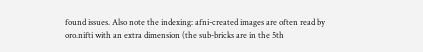found issues. Also note the indexing: afni-created images are often read by oro.nifti with an extra dimension (the sub-bricks are in the 5th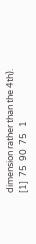dimension rather than the 4th).
[1]  75  90  75   1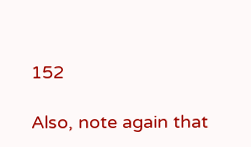152

Also, note again that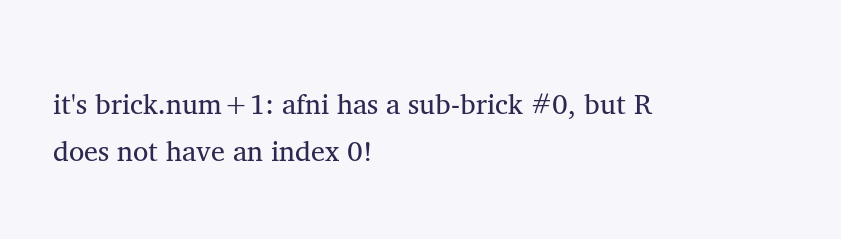it's brick.num+1: afni has a sub-brick #0, but R does not have an index 0!